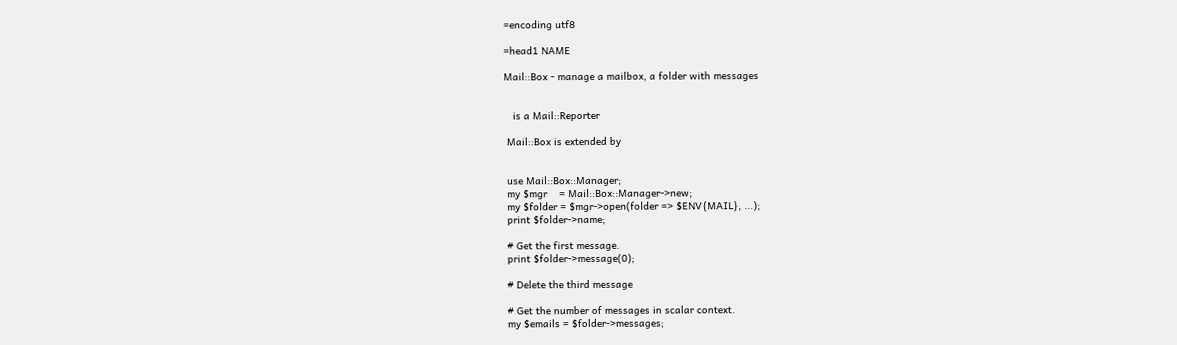=encoding utf8

=head1 NAME

Mail::Box - manage a mailbox, a folder with messages


   is a Mail::Reporter

 Mail::Box is extended by


 use Mail::Box::Manager;
 my $mgr    = Mail::Box::Manager->new;
 my $folder = $mgr->open(folder => $ENV{MAIL}, ...);
 print $folder->name;

 # Get the first message.
 print $folder->message(0);

 # Delete the third message

 # Get the number of messages in scalar context.
 my $emails = $folder->messages;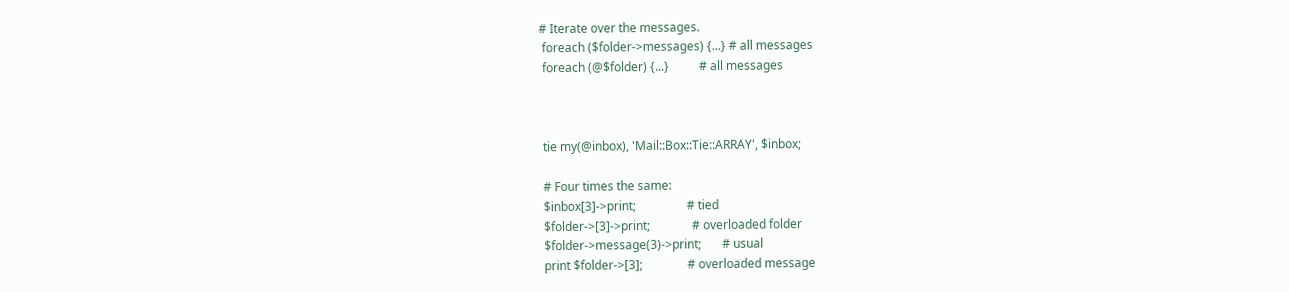# Iterate over the messages.
 foreach ($folder->messages) {...} # all messages
 foreach (@$folder) {...}          # all messages



 tie my(@inbox), 'Mail::Box::Tie::ARRAY', $inbox;

 # Four times the same:
 $inbox[3]->print;                 # tied
 $folder->[3]->print;              # overloaded folder
 $folder->message(3)->print;       # usual
 print $folder->[3];               # overloaded message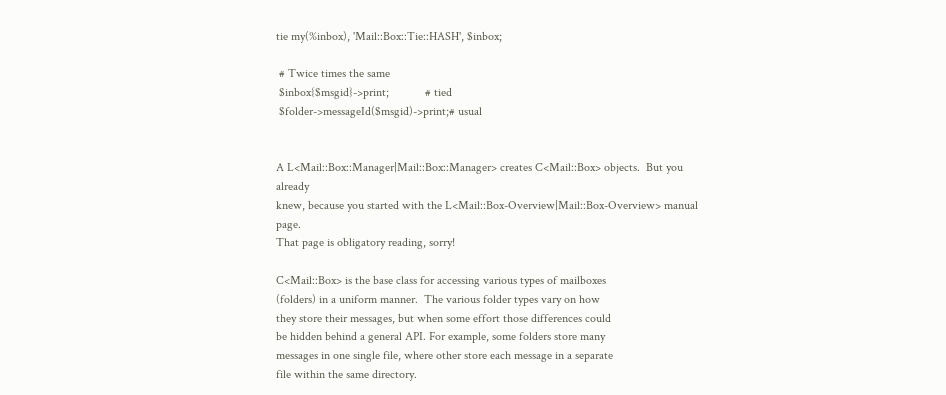tie my(%inbox), 'Mail::Box::Tie::HASH', $inbox;

 # Twice times the same
 $inbox{$msgid}->print;            # tied
 $folder->messageId($msgid)->print;# usual


A L<Mail::Box::Manager|Mail::Box::Manager> creates C<Mail::Box> objects.  But you already
knew, because you started with the L<Mail::Box-Overview|Mail::Box-Overview> manual page.
That page is obligatory reading, sorry!

C<Mail::Box> is the base class for accessing various types of mailboxes
(folders) in a uniform manner.  The various folder types vary on how
they store their messages, but when some effort those differences could
be hidden behind a general API. For example, some folders store many
messages in one single file, where other store each message in a separate
file within the same directory.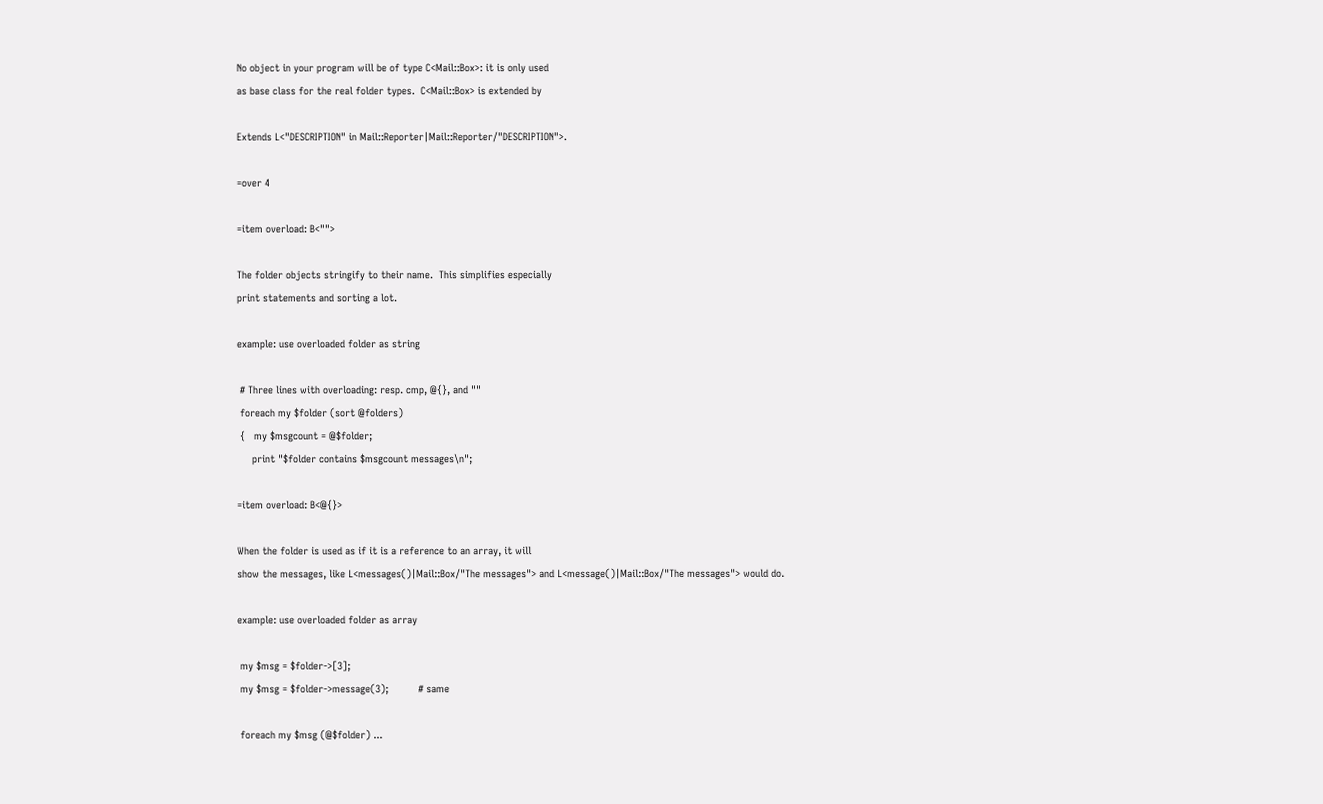No object in your program will be of type C<Mail::Box>: it is only used
as base class for the real folder types.  C<Mail::Box> is extended by

Extends L<"DESCRIPTION" in Mail::Reporter|Mail::Reporter/"DESCRIPTION">.

=over 4

=item overload: B<"">

The folder objects stringify to their name.  This simplifies especially
print statements and sorting a lot.

example: use overloaded folder as string

 # Three lines with overloading: resp. cmp, @{}, and ""
 foreach my $folder (sort @folders)
 {   my $msgcount = @$folder;
     print "$folder contains $msgcount messages\n";

=item overload: B<@{}>

When the folder is used as if it is a reference to an array, it will
show the messages, like L<messages()|Mail::Box/"The messages"> and L<message()|Mail::Box/"The messages"> would do.

example: use overloaded folder as array

 my $msg = $folder->[3];
 my $msg = $folder->message(3);          # same

 foreach my $msg (@$folder) ...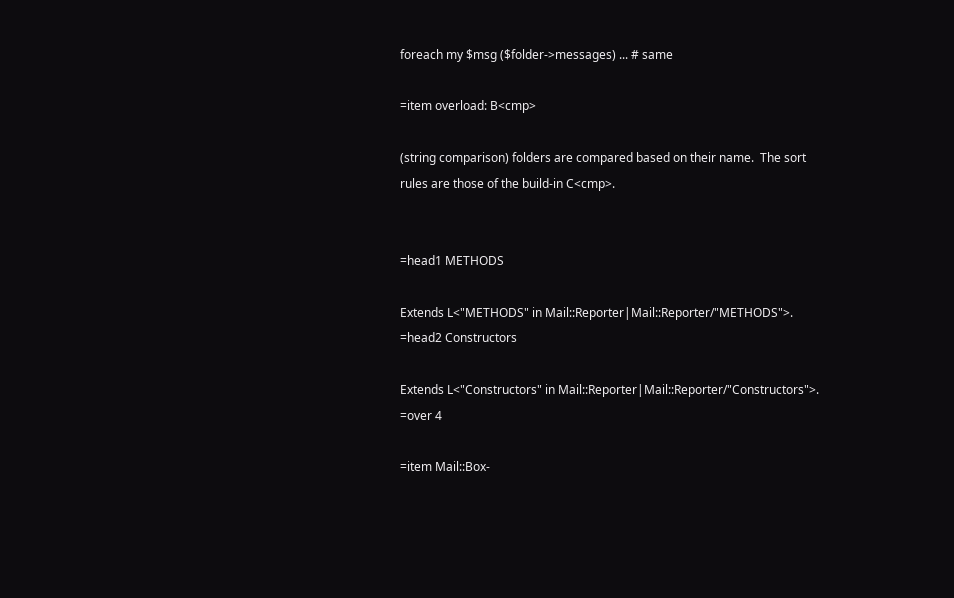foreach my $msg ($folder->messages) ... # same

=item overload: B<cmp>

(string comparison) folders are compared based on their name.  The sort
rules are those of the build-in C<cmp>.


=head1 METHODS

Extends L<"METHODS" in Mail::Reporter|Mail::Reporter/"METHODS">.
=head2 Constructors

Extends L<"Constructors" in Mail::Reporter|Mail::Reporter/"Constructors">.
=over 4

=item Mail::Box-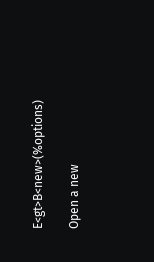E<gt>B<new>(%options)

Open a new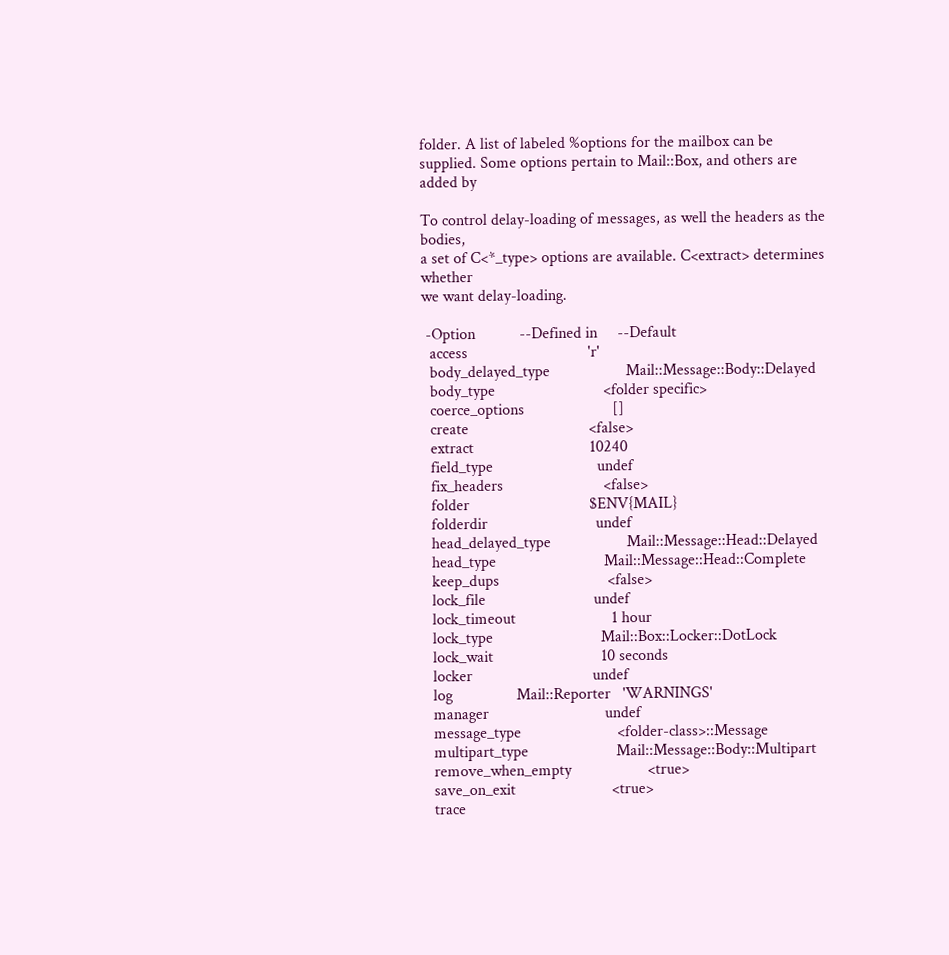folder. A list of labeled %options for the mailbox can be
supplied. Some options pertain to Mail::Box, and others are added by

To control delay-loading of messages, as well the headers as the bodies,
a set of C<*_type> options are available. C<extract> determines whether
we want delay-loading.

 -Option           --Defined in     --Default
  access                              'r'
  body_delayed_type                   Mail::Message::Body::Delayed
  body_type                           <folder specific>
  coerce_options                      []
  create                              <false>
  extract                             10240
  field_type                          undef
  fix_headers                         <false>
  folder                              $ENV{MAIL}
  folderdir                           undef
  head_delayed_type                   Mail::Message::Head::Delayed
  head_type                           Mail::Message::Head::Complete
  keep_dups                           <false>
  lock_file                           undef
  lock_timeout                        1 hour
  lock_type                           Mail::Box::Locker::DotLock
  lock_wait                           10 seconds
  locker                              undef
  log                Mail::Reporter   'WARNINGS'
  manager                             undef
  message_type                        <folder-class>::Message
  multipart_type                      Mail::Message::Body::Multipart
  remove_when_empty                   <true>
  save_on_exit                        <true>
  trace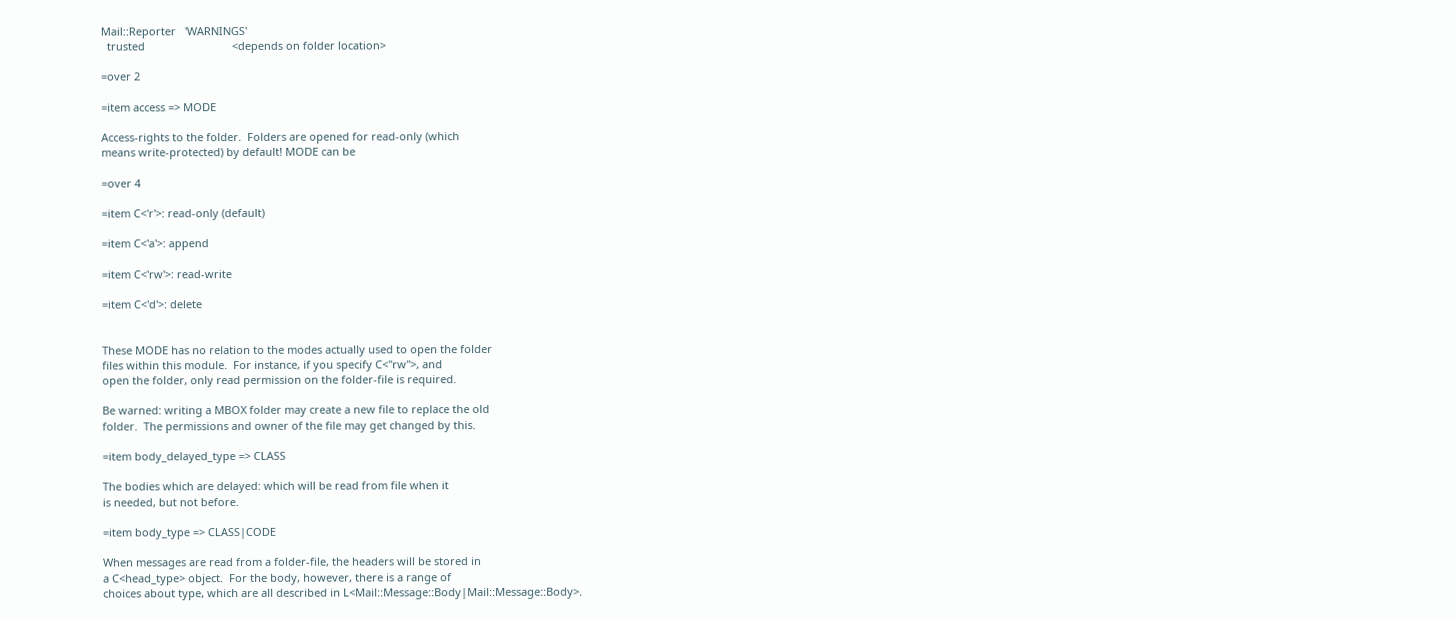Mail::Reporter   'WARNINGS'
  trusted                             <depends on folder location>

=over 2

=item access => MODE

Access-rights to the folder.  Folders are opened for read-only (which
means write-protected) by default! MODE can be

=over 4

=item C<'r'>: read-only (default)

=item C<'a'>: append

=item C<'rw'>: read-write

=item C<'d'>: delete


These MODE has no relation to the modes actually used to open the folder
files within this module.  For instance, if you specify C<"rw">, and
open the folder, only read permission on the folder-file is required.

Be warned: writing a MBOX folder may create a new file to replace the old
folder.  The permissions and owner of the file may get changed by this.

=item body_delayed_type => CLASS

The bodies which are delayed: which will be read from file when it
is needed, but not before.

=item body_type => CLASS|CODE

When messages are read from a folder-file, the headers will be stored in
a C<head_type> object.  For the body, however, there is a range of
choices about type, which are all described in L<Mail::Message::Body|Mail::Message::Body>.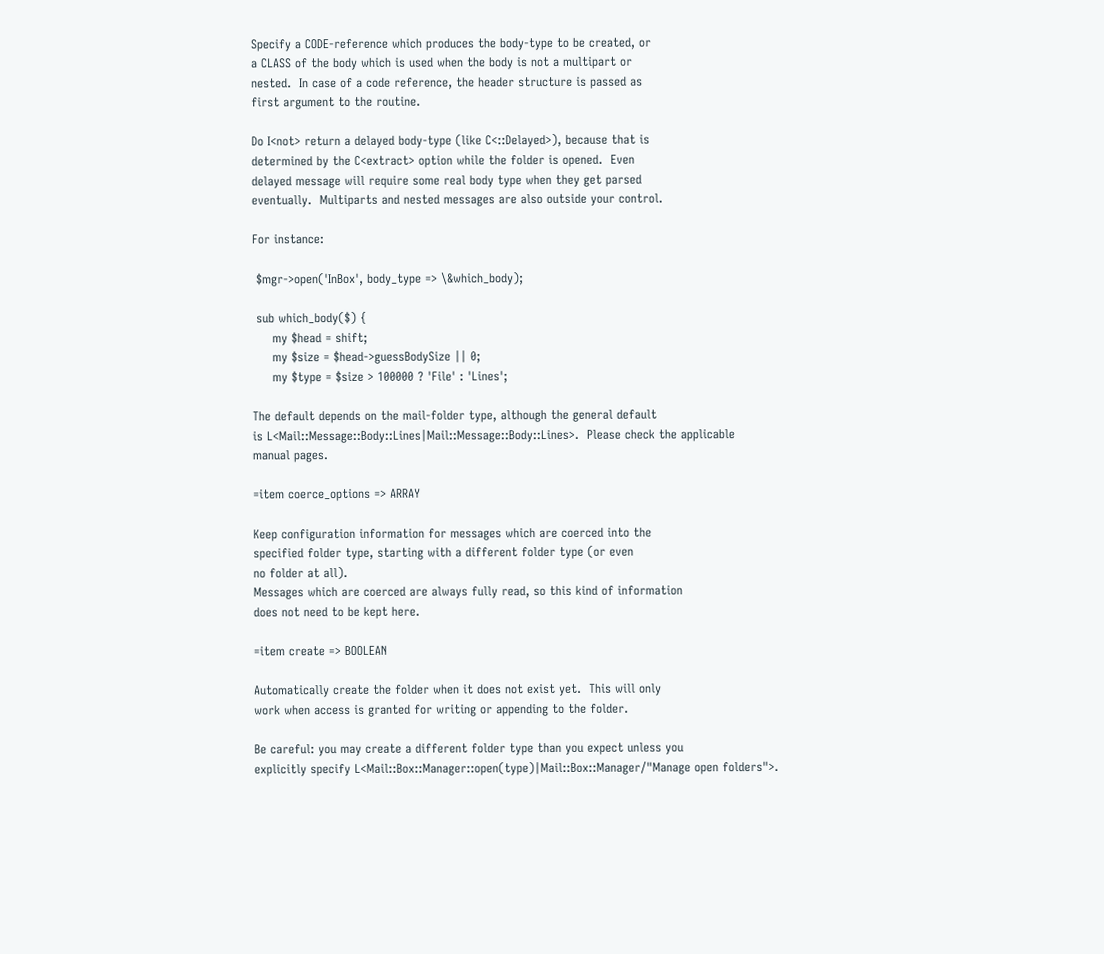Specify a CODE-reference which produces the body-type to be created, or
a CLASS of the body which is used when the body is not a multipart or
nested.  In case of a code reference, the header structure is passed as
first argument to the routine.

Do I<not> return a delayed body-type (like C<::Delayed>), because that is
determined by the C<extract> option while the folder is opened.  Even
delayed message will require some real body type when they get parsed
eventually.  Multiparts and nested messages are also outside your control.

For instance:

 $mgr->open('InBox', body_type => \&which_body);

 sub which_body($) {
     my $head = shift;
     my $size = $head->guessBodySize || 0;
     my $type = $size > 100000 ? 'File' : 'Lines';

The default depends on the mail-folder type, although the general default
is L<Mail::Message::Body::Lines|Mail::Message::Body::Lines>.  Please check the applicable
manual pages.

=item coerce_options => ARRAY

Keep configuration information for messages which are coerced into the
specified folder type, starting with a different folder type (or even
no folder at all).
Messages which are coerced are always fully read, so this kind of information
does not need to be kept here.

=item create => BOOLEAN

Automatically create the folder when it does not exist yet.  This will only
work when access is granted for writing or appending to the folder.

Be careful: you may create a different folder type than you expect unless you
explicitly specify L<Mail::Box::Manager::open(type)|Mail::Box::Manager/"Manage open folders">.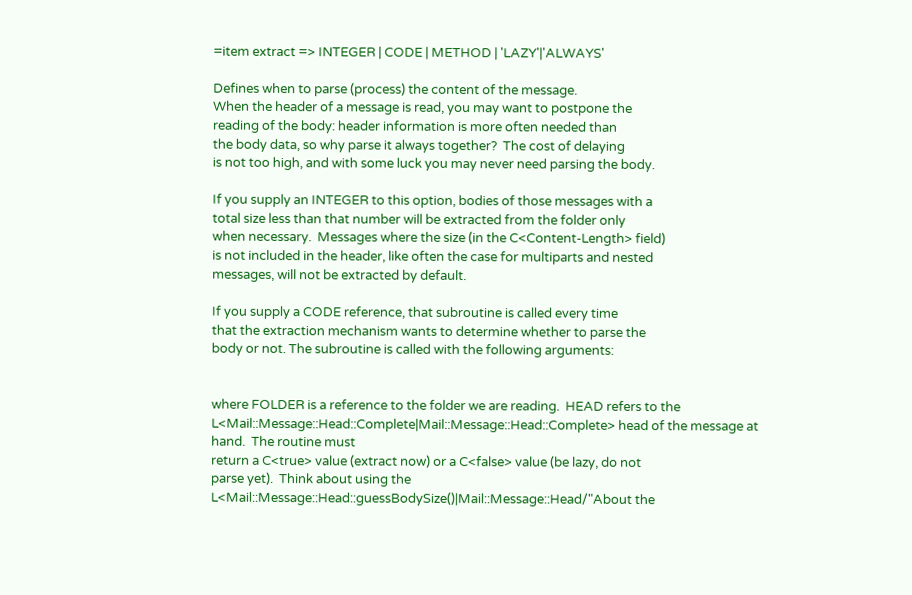=item extract => INTEGER | CODE | METHOD | 'LAZY'|'ALWAYS'

Defines when to parse (process) the content of the message.
When the header of a message is read, you may want to postpone the
reading of the body: header information is more often needed than
the body data, so why parse it always together?  The cost of delaying
is not too high, and with some luck you may never need parsing the body.

If you supply an INTEGER to this option, bodies of those messages with a
total size less than that number will be extracted from the folder only
when necessary.  Messages where the size (in the C<Content-Length> field)
is not included in the header, like often the case for multiparts and nested
messages, will not be extracted by default.

If you supply a CODE reference, that subroutine is called every time
that the extraction mechanism wants to determine whether to parse the
body or not. The subroutine is called with the following arguments:


where FOLDER is a reference to the folder we are reading.  HEAD refers to the
L<Mail::Message::Head::Complete|Mail::Message::Head::Complete> head of the message at hand.  The routine must
return a C<true> value (extract now) or a C<false> value (be lazy, do not
parse yet).  Think about using the L<Mail::Message::Head::guessBodySize()|Mail::Message::Head/"About the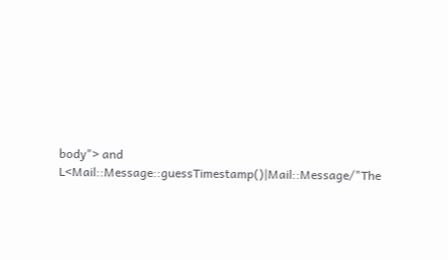body"> and
L<Mail::Message::guessTimestamp()|Mail::Message/"The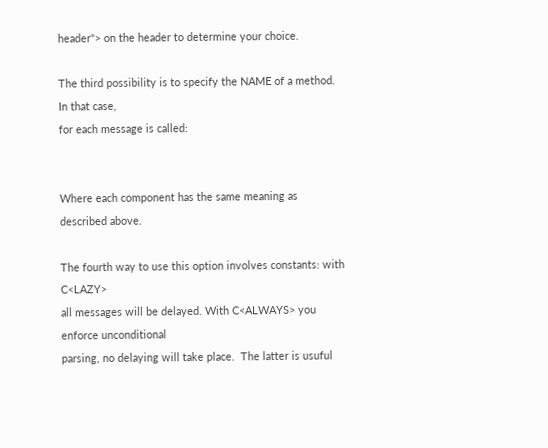header"> on the header to determine your choice.

The third possibility is to specify the NAME of a method.  In that case,
for each message is called:


Where each component has the same meaning as described above.

The fourth way to use this option involves constants: with C<LAZY>
all messages will be delayed. With C<ALWAYS> you enforce unconditional
parsing, no delaying will take place.  The latter is usuful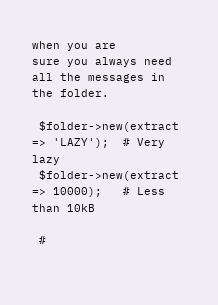when you are
sure you always need all the messages in the folder.

 $folder->new(extract => 'LAZY');  # Very lazy
 $folder->new(extract => 10000);   # Less than 10kB

 #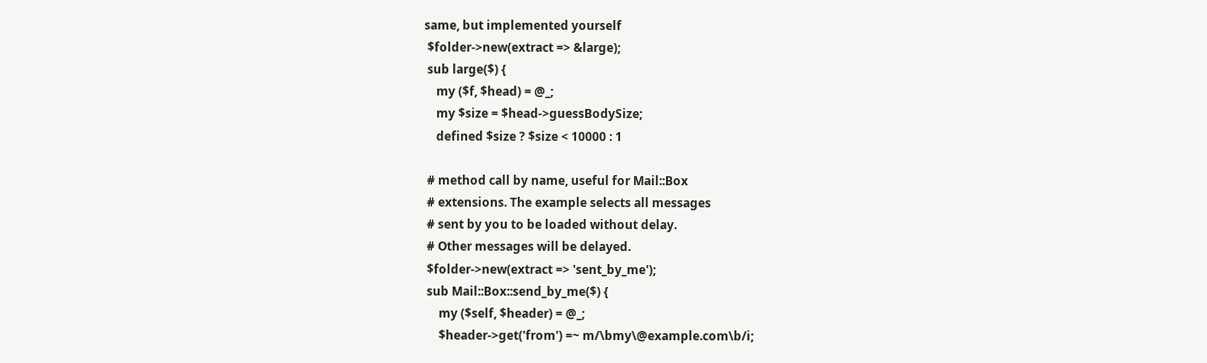same, but implemented yourself
 $folder->new(extract => &large);
 sub large($) {
    my ($f, $head) = @_;
    my $size = $head->guessBodySize;
    defined $size ? $size < 10000 : 1

 # method call by name, useful for Mail::Box
 # extensions. The example selects all messages
 # sent by you to be loaded without delay.
 # Other messages will be delayed.
 $folder->new(extract => 'sent_by_me');
 sub Mail::Box::send_by_me($) {
     my ($self, $header) = @_;
     $header->get('from') =~ m/\bmy\@example.com\b/i;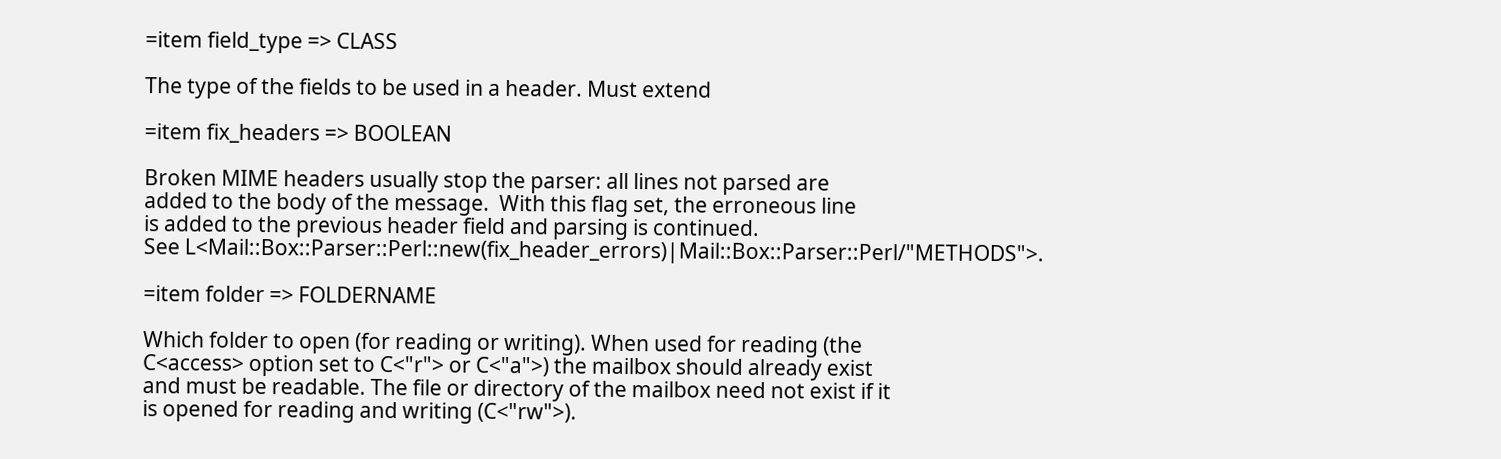=item field_type => CLASS

The type of the fields to be used in a header. Must extend

=item fix_headers => BOOLEAN

Broken MIME headers usually stop the parser: all lines not parsed are
added to the body of the message.  With this flag set, the erroneous line
is added to the previous header field and parsing is continued.
See L<Mail::Box::Parser::Perl::new(fix_header_errors)|Mail::Box::Parser::Perl/"METHODS">.

=item folder => FOLDERNAME

Which folder to open (for reading or writing). When used for reading (the
C<access> option set to C<"r"> or C<"a">) the mailbox should already exist
and must be readable. The file or directory of the mailbox need not exist if it
is opened for reading and writing (C<"rw">).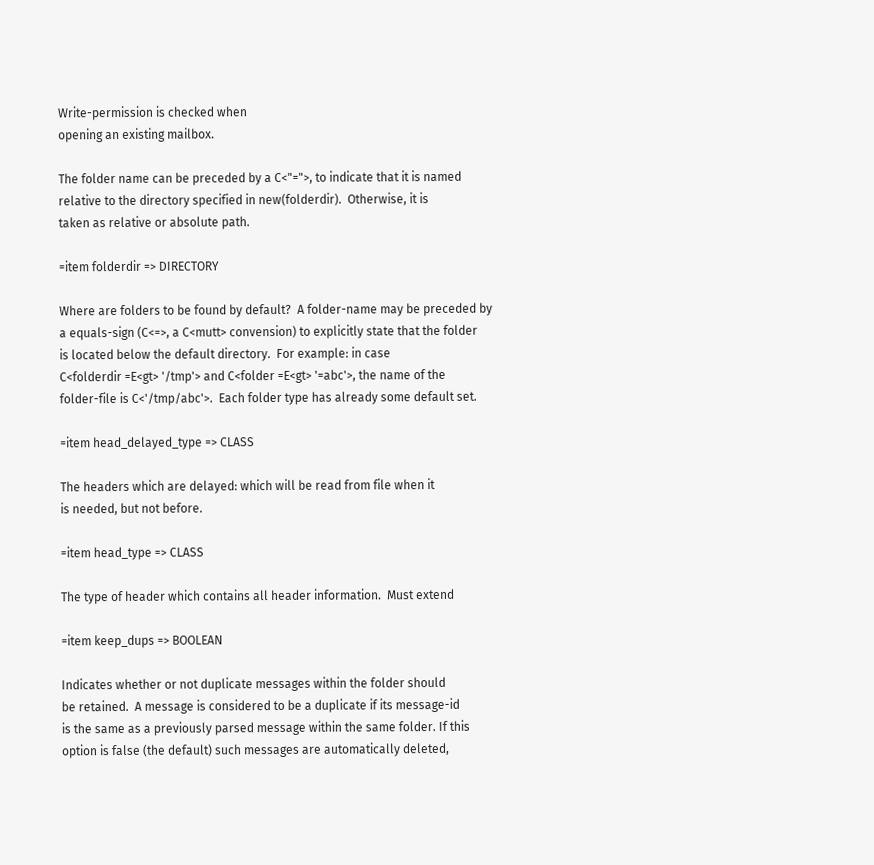Write-permission is checked when
opening an existing mailbox.

The folder name can be preceded by a C<"=">, to indicate that it is named
relative to the directory specified in new(folderdir).  Otherwise, it is
taken as relative or absolute path.

=item folderdir => DIRECTORY

Where are folders to be found by default?  A folder-name may be preceded by
a equals-sign (C<=>, a C<mutt> convension) to explicitly state that the folder
is located below the default directory.  For example: in case
C<folderdir =E<gt> '/tmp'> and C<folder =E<gt> '=abc'>, the name of the
folder-file is C<'/tmp/abc'>.  Each folder type has already some default set.

=item head_delayed_type => CLASS

The headers which are delayed: which will be read from file when it
is needed, but not before.

=item head_type => CLASS

The type of header which contains all header information.  Must extend

=item keep_dups => BOOLEAN

Indicates whether or not duplicate messages within the folder should
be retained.  A message is considered to be a duplicate if its message-id
is the same as a previously parsed message within the same folder. If this
option is false (the default) such messages are automatically deleted,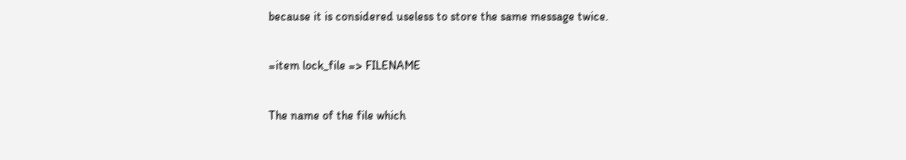because it is considered useless to store the same message twice.

=item lock_file => FILENAME

The name of the file which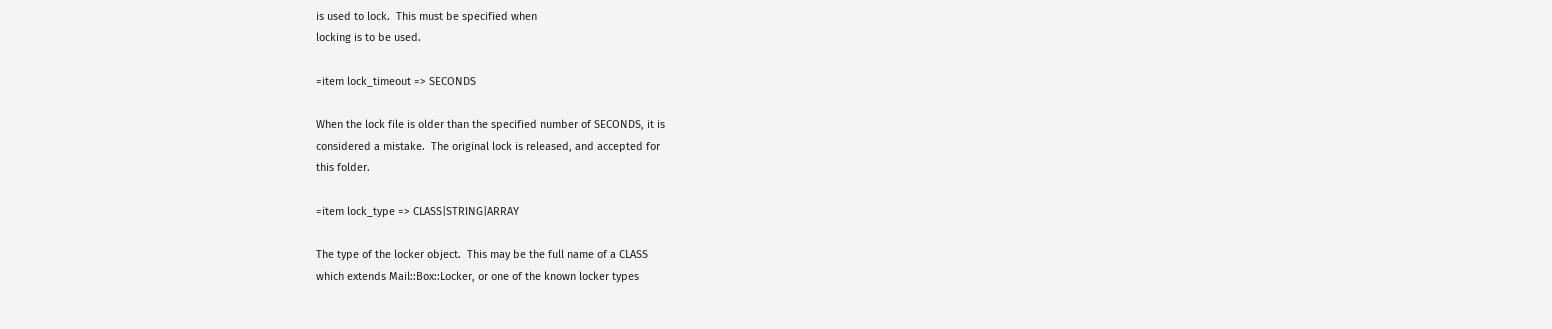is used to lock.  This must be specified when
locking is to be used.

=item lock_timeout => SECONDS

When the lock file is older than the specified number of SECONDS, it is
considered a mistake.  The original lock is released, and accepted for
this folder.

=item lock_type => CLASS|STRING|ARRAY

The type of the locker object.  This may be the full name of a CLASS
which extends Mail::Box::Locker, or one of the known locker types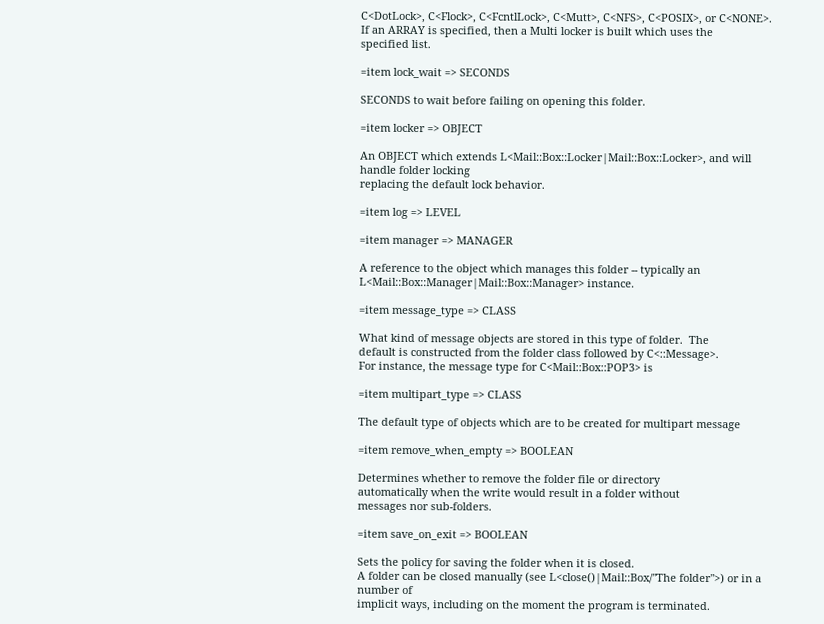C<DotLock>, C<Flock>, C<FcntlLock>, C<Mutt>, C<NFS>, C<POSIX>, or C<NONE>.
If an ARRAY is specified, then a Multi locker is built which uses the
specified list.

=item lock_wait => SECONDS

SECONDS to wait before failing on opening this folder.

=item locker => OBJECT

An OBJECT which extends L<Mail::Box::Locker|Mail::Box::Locker>, and will handle folder locking
replacing the default lock behavior.

=item log => LEVEL

=item manager => MANAGER

A reference to the object which manages this folder -- typically an
L<Mail::Box::Manager|Mail::Box::Manager> instance.

=item message_type => CLASS

What kind of message objects are stored in this type of folder.  The
default is constructed from the folder class followed by C<::Message>.
For instance, the message type for C<Mail::Box::POP3> is

=item multipart_type => CLASS

The default type of objects which are to be created for multipart message

=item remove_when_empty => BOOLEAN

Determines whether to remove the folder file or directory
automatically when the write would result in a folder without
messages nor sub-folders.

=item save_on_exit => BOOLEAN

Sets the policy for saving the folder when it is closed.
A folder can be closed manually (see L<close()|Mail::Box/"The folder">) or in a number of
implicit ways, including on the moment the program is terminated.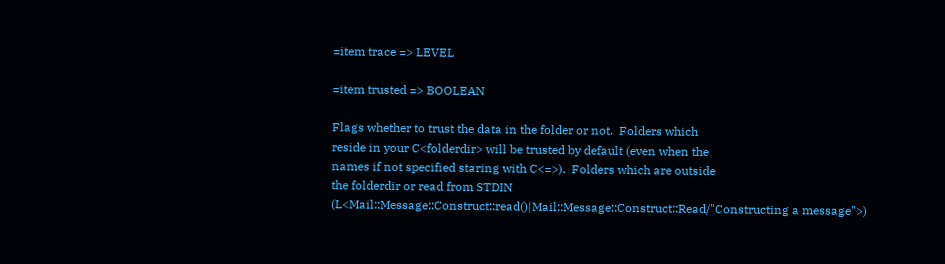=item trace => LEVEL

=item trusted => BOOLEAN

Flags whether to trust the data in the folder or not.  Folders which
reside in your C<folderdir> will be trusted by default (even when the
names if not specified staring with C<=>).  Folders which are outside
the folderdir or read from STDIN (L<Mail::Message::Construct::read()|Mail::Message::Construct::Read/"Constructing a message">)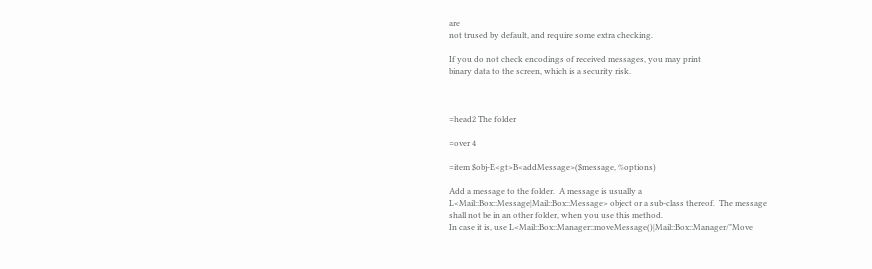are
not trused by default, and require some extra checking.

If you do not check encodings of received messages, you may print
binary data to the screen, which is a security risk.



=head2 The folder

=over 4

=item $obj-E<gt>B<addMessage>($message, %options)

Add a message to the folder.  A message is usually a
L<Mail::Box::Message|Mail::Box::Message> object or a sub-class thereof.  The message
shall not be in an other folder, when you use this method.
In case it is, use L<Mail::Box::Manager::moveMessage()|Mail::Box::Manager/"Move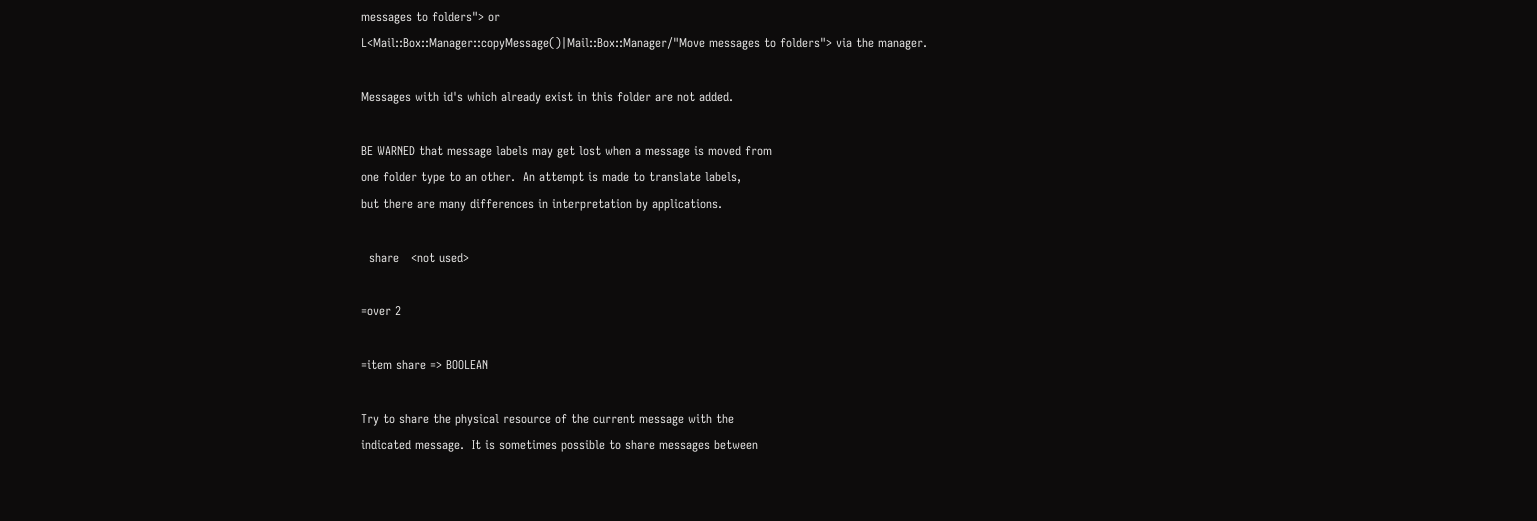messages to folders"> or
L<Mail::Box::Manager::copyMessage()|Mail::Box::Manager/"Move messages to folders"> via the manager.

Messages with id's which already exist in this folder are not added.

BE WARNED that message labels may get lost when a message is moved from
one folder type to an other.  An attempt is made to translate labels,
but there are many differences in interpretation by applications.

  share   <not used>

=over 2

=item share => BOOLEAN

Try to share the physical resource of the current message with the
indicated message.  It is sometimes possible to share messages between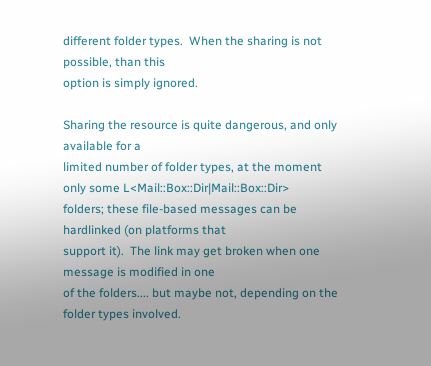different folder types.  When the sharing is not possible, than this
option is simply ignored.

Sharing the resource is quite dangerous, and only available for a
limited number of folder types, at the moment only some L<Mail::Box::Dir|Mail::Box::Dir>
folders; these file-based messages can be hardlinked (on platforms that
support it).  The link may get broken when one message is modified in one
of the folders.... but maybe not, depending on the folder types involved.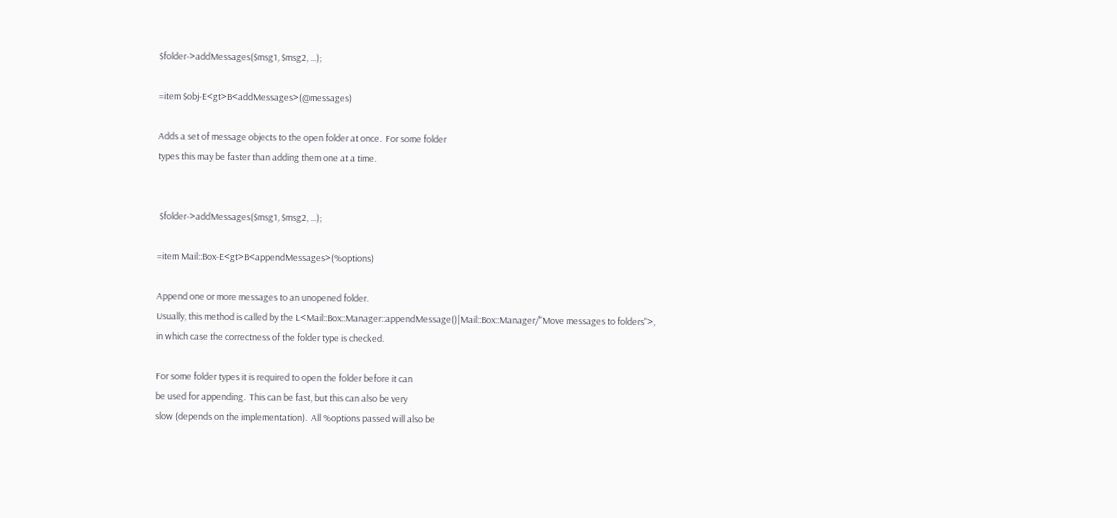$folder->addMessages($msg1, $msg2, ...);

=item $obj-E<gt>B<addMessages>(@messages)

Adds a set of message objects to the open folder at once.  For some folder
types this may be faster than adding them one at a time.


 $folder->addMessages($msg1, $msg2, ...);

=item Mail::Box-E<gt>B<appendMessages>(%options)

Append one or more messages to an unopened folder.
Usually, this method is called by the L<Mail::Box::Manager::appendMessage()|Mail::Box::Manager/"Move messages to folders">,
in which case the correctness of the folder type is checked.

For some folder types it is required to open the folder before it can
be used for appending.  This can be fast, but this can also be very
slow (depends on the implementation).  All %options passed will also be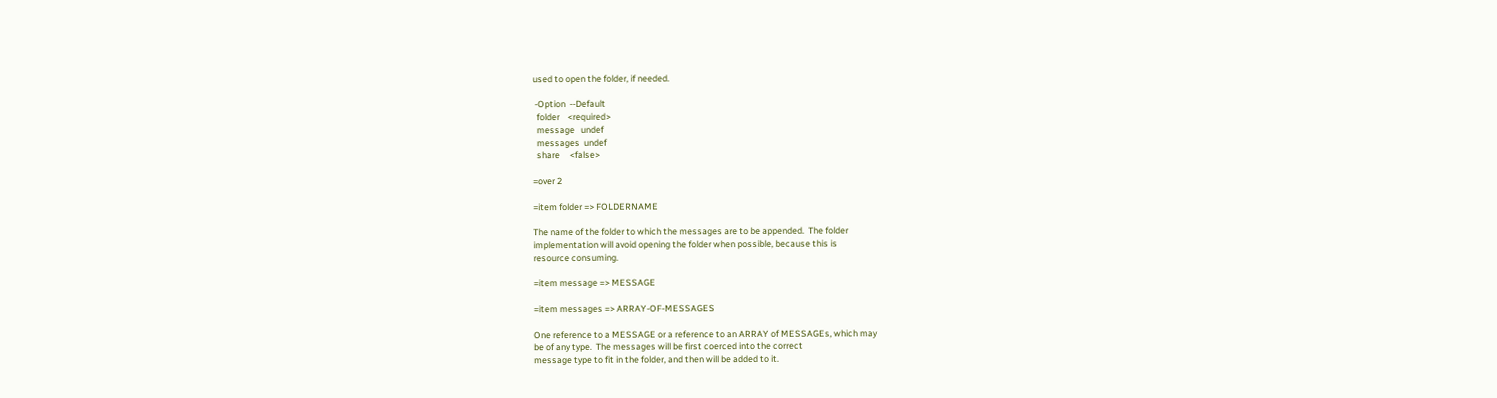used to open the folder, if needed.

 -Option  --Default
  folder    <required>
  message   undef
  messages  undef
  share     <false>

=over 2

=item folder => FOLDERNAME

The name of the folder to which the messages are to be appended.  The folder
implementation will avoid opening the folder when possible, because this is
resource consuming.

=item message => MESSAGE

=item messages => ARRAY-OF-MESSAGES

One reference to a MESSAGE or a reference to an ARRAY of MESSAGEs, which may
be of any type.  The messages will be first coerced into the correct
message type to fit in the folder, and then will be added to it.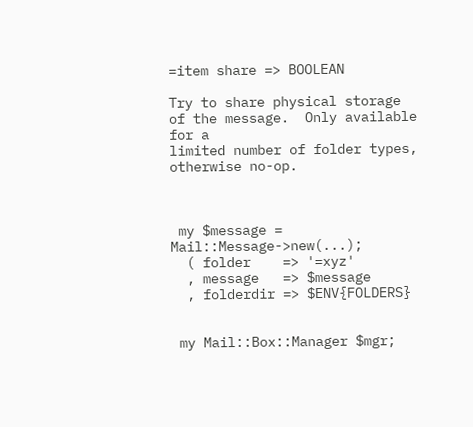=item share => BOOLEAN

Try to share physical storage of the message.  Only available for a
limited number of folder types, otherwise no-op.



 my $message = Mail::Message->new(...);
  ( folder    => '=xyz'
  , message   => $message
  , folderdir => $ENV{FOLDERS}


 my Mail::Box::Manager $mgr;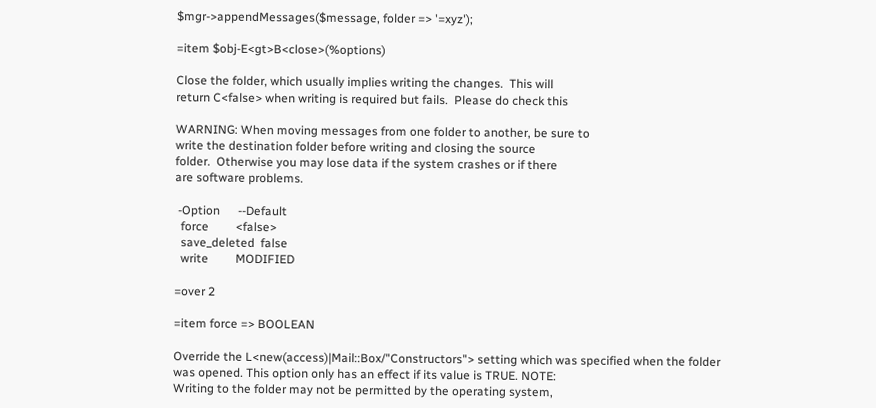$mgr->appendMessages($message, folder => '=xyz');

=item $obj-E<gt>B<close>(%options)

Close the folder, which usually implies writing the changes.  This will
return C<false> when writing is required but fails.  Please do check this

WARNING: When moving messages from one folder to another, be sure to
write the destination folder before writing and closing the source
folder.  Otherwise you may lose data if the system crashes or if there
are software problems.

 -Option      --Default
  force         <false>
  save_deleted  false
  write         MODIFIED

=over 2

=item force => BOOLEAN

Override the L<new(access)|Mail::Box/"Constructors"> setting which was specified when the folder
was opened. This option only has an effect if its value is TRUE. NOTE:
Writing to the folder may not be permitted by the operating system,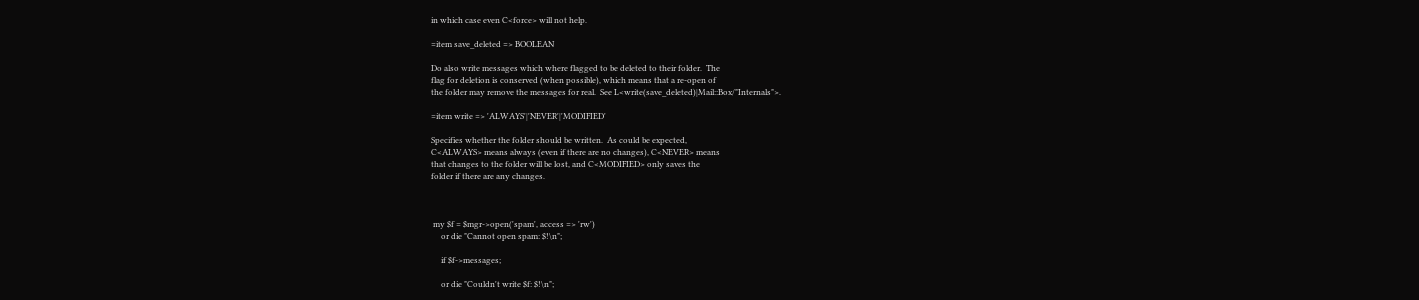in which case even C<force> will not help.

=item save_deleted => BOOLEAN

Do also write messages which where flagged to be deleted to their folder.  The
flag for deletion is conserved (when possible), which means that a re-open of
the folder may remove the messages for real.  See L<write(save_deleted)|Mail::Box/"Internals">.

=item write => 'ALWAYS'|'NEVER'|'MODIFIED'

Specifies whether the folder should be written.  As could be expected,
C<ALWAYS> means always (even if there are no changes), C<NEVER> means
that changes to the folder will be lost, and C<MODIFIED> only saves the
folder if there are any changes.



 my $f = $mgr->open('spam', access => 'rw')
     or die "Cannot open spam: $!\n";

     if $f->messages;

     or die "Couldn't write $f: $!\n";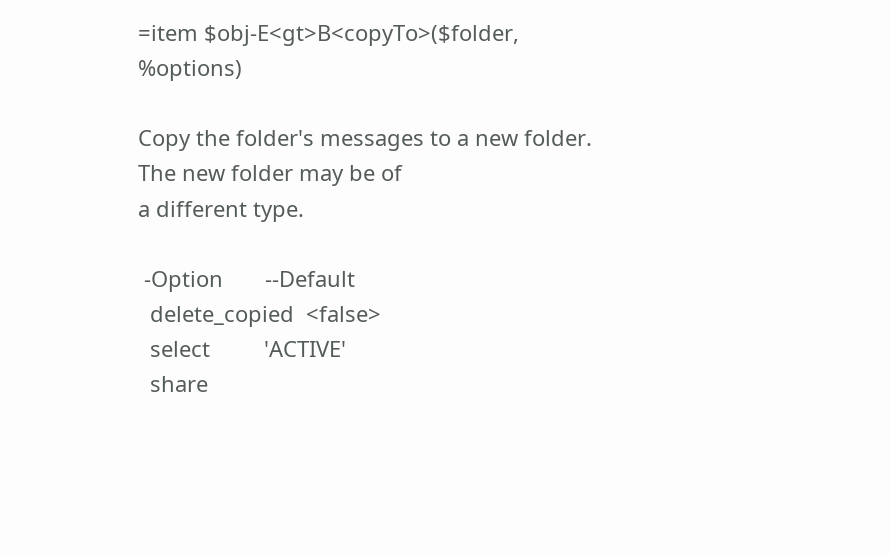=item $obj-E<gt>B<copyTo>($folder, %options)

Copy the folder's messages to a new folder.  The new folder may be of
a different type.

 -Option       --Default
  delete_copied  <false>
  select         'ACTIVE'
  share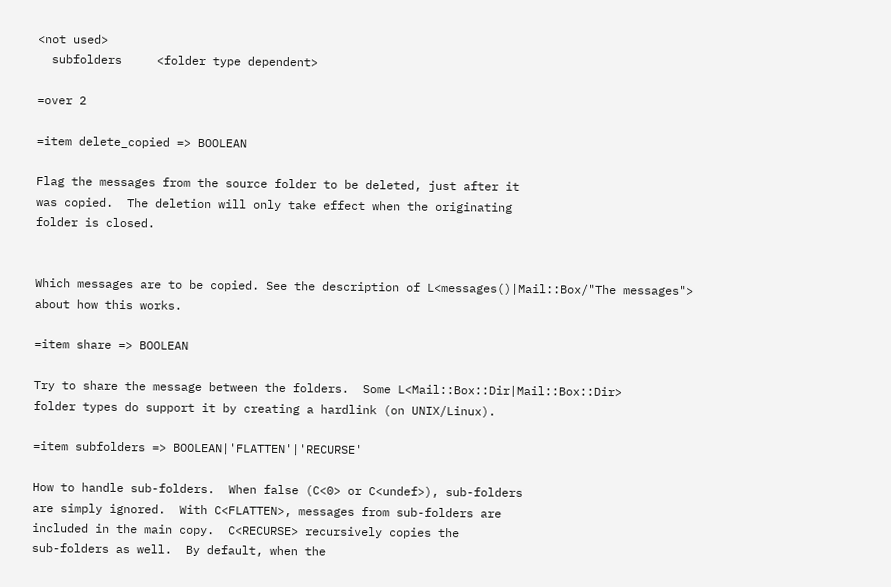<not used>
  subfolders     <folder type dependent>

=over 2

=item delete_copied => BOOLEAN

Flag the messages from the source folder to be deleted, just after it
was copied.  The deletion will only take effect when the originating
folder is closed.


Which messages are to be copied. See the description of L<messages()|Mail::Box/"The messages">
about how this works.

=item share => BOOLEAN

Try to share the message between the folders.  Some L<Mail::Box::Dir|Mail::Box::Dir>
folder types do support it by creating a hardlink (on UNIX/Linux).

=item subfolders => BOOLEAN|'FLATTEN'|'RECURSE'

How to handle sub-folders.  When false (C<0> or C<undef>), sub-folders
are simply ignored.  With C<FLATTEN>, messages from sub-folders are
included in the main copy.  C<RECURSE> recursively copies the
sub-folders as well.  By default, when the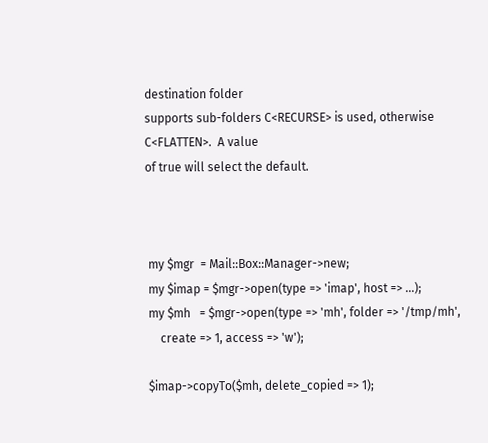destination folder
supports sub-folders C<RECURSE> is used, otherwise C<FLATTEN>.  A value
of true will select the default.



 my $mgr  = Mail::Box::Manager->new;
 my $imap = $mgr->open(type => 'imap', host => ...);
 my $mh   = $mgr->open(type => 'mh', folder => '/tmp/mh',
     create => 1, access => 'w');

 $imap->copyTo($mh, delete_copied => 1);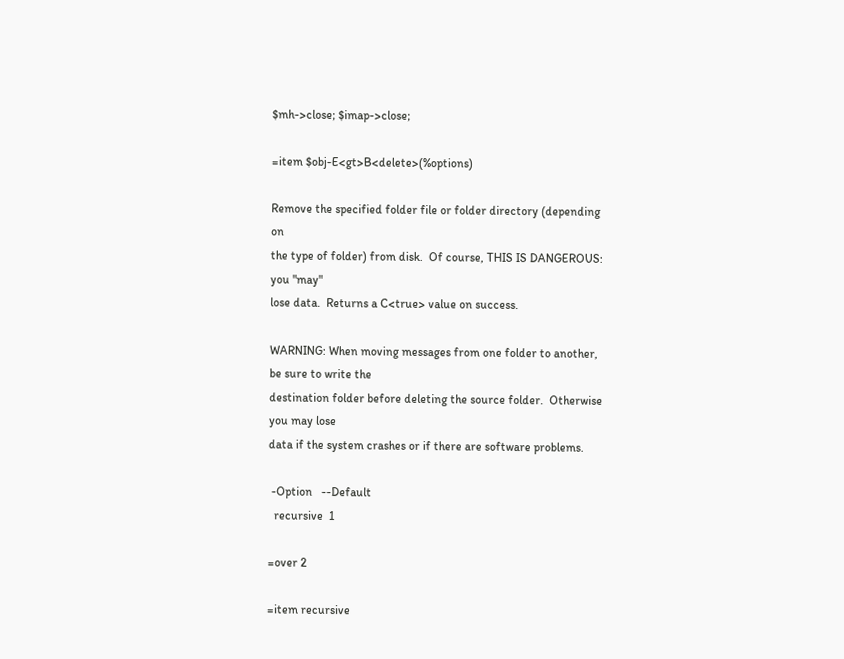$mh->close; $imap->close;

=item $obj-E<gt>B<delete>(%options)

Remove the specified folder file or folder directory (depending on
the type of folder) from disk.  Of course, THIS IS DANGEROUS: you "may"
lose data.  Returns a C<true> value on success.

WARNING: When moving messages from one folder to another, be sure to write the
destination folder before deleting the source folder.  Otherwise you may lose
data if the system crashes or if there are software problems.

 -Option   --Default
  recursive  1

=over 2

=item recursive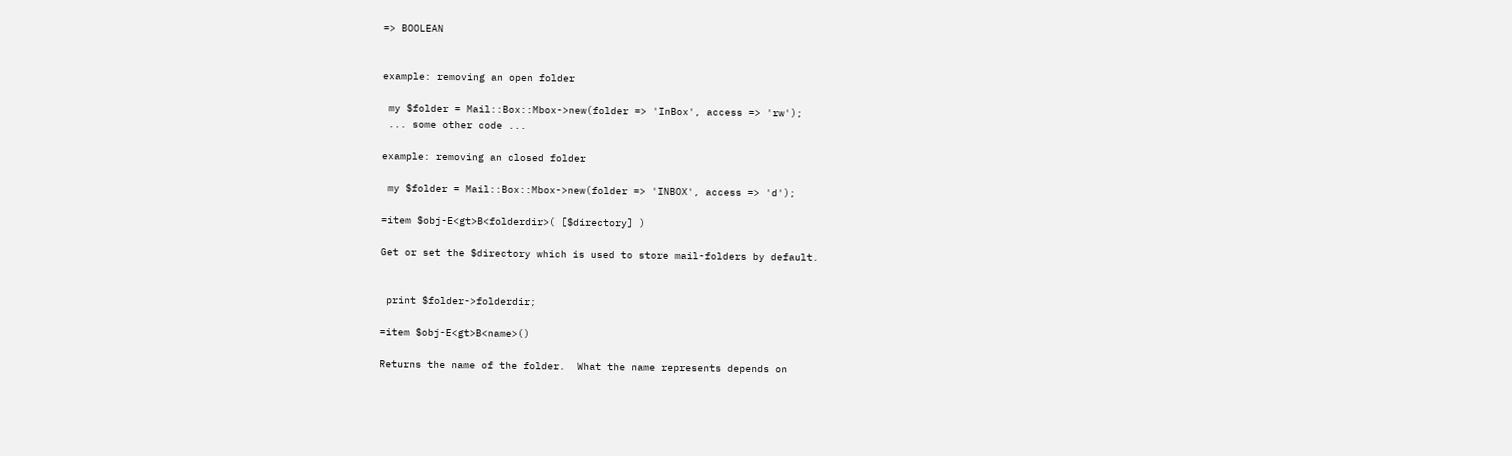=> BOOLEAN


example: removing an open folder

 my $folder = Mail::Box::Mbox->new(folder => 'InBox', access => 'rw');
 ... some other code ...

example: removing an closed folder

 my $folder = Mail::Box::Mbox->new(folder => 'INBOX', access => 'd');

=item $obj-E<gt>B<folderdir>( [$directory] )

Get or set the $directory which is used to store mail-folders by default.


 print $folder->folderdir;

=item $obj-E<gt>B<name>()

Returns the name of the folder.  What the name represents depends on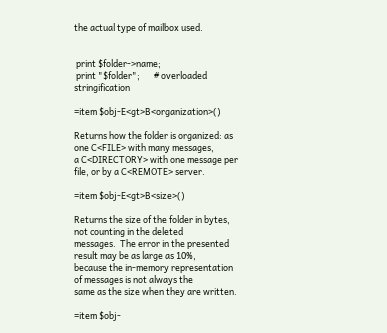the actual type of mailbox used.


 print $folder->name;
 print "$folder";       # overloaded stringification

=item $obj-E<gt>B<organization>()

Returns how the folder is organized: as one C<FILE> with many messages,
a C<DIRECTORY> with one message per file, or by a C<REMOTE> server.

=item $obj-E<gt>B<size>()

Returns the size of the folder in bytes, not counting in the deleted
messages.  The error in the presented result may be as large as 10%,
because the in-memory representation of messages is not always the
same as the size when they are written.

=item $obj-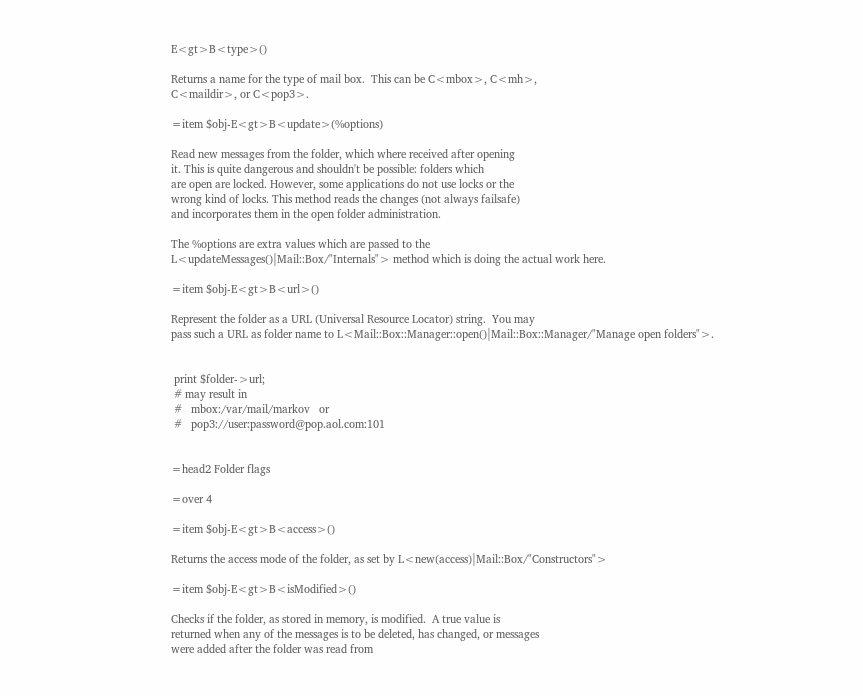E<gt>B<type>()

Returns a name for the type of mail box.  This can be C<mbox>, C<mh>,
C<maildir>, or C<pop3>.

=item $obj-E<gt>B<update>(%options)

Read new messages from the folder, which where received after opening
it. This is quite dangerous and shouldn't be possible: folders which
are open are locked. However, some applications do not use locks or the
wrong kind of locks. This method reads the changes (not always failsafe)
and incorporates them in the open folder administration.

The %options are extra values which are passed to the
L<updateMessages()|Mail::Box/"Internals"> method which is doing the actual work here.

=item $obj-E<gt>B<url>()

Represent the folder as a URL (Universal Resource Locator) string.  You may
pass such a URL as folder name to L<Mail::Box::Manager::open()|Mail::Box::Manager/"Manage open folders">.


 print $folder->url;
 # may result in
 #   mbox:/var/mail/markov   or
 #   pop3://user:password@pop.aol.com:101


=head2 Folder flags

=over 4

=item $obj-E<gt>B<access>()

Returns the access mode of the folder, as set by L<new(access)|Mail::Box/"Constructors">

=item $obj-E<gt>B<isModified>()

Checks if the folder, as stored in memory, is modified.  A true value is
returned when any of the messages is to be deleted, has changed, or messages
were added after the folder was read from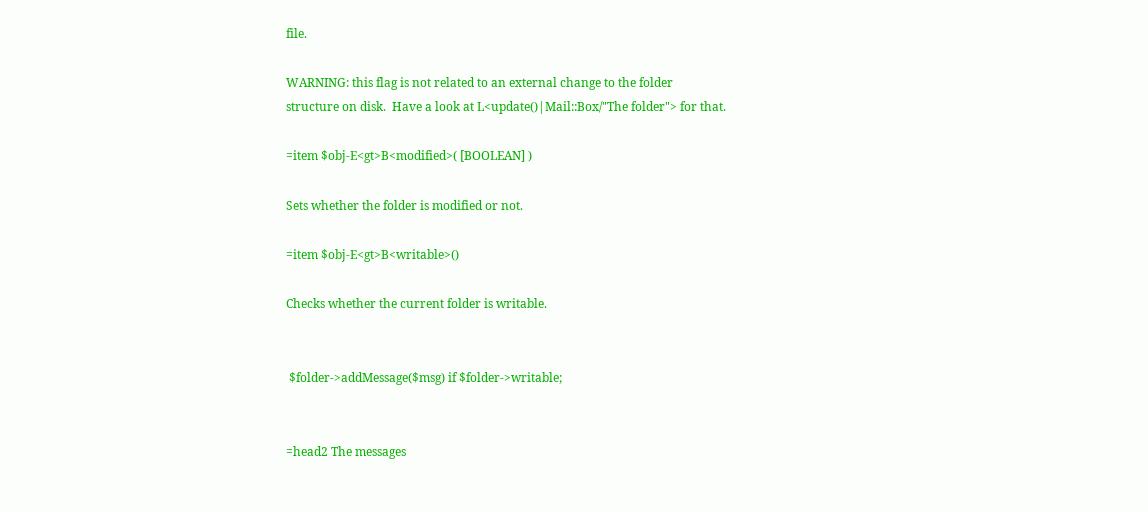file.

WARNING: this flag is not related to an external change to the folder
structure on disk.  Have a look at L<update()|Mail::Box/"The folder"> for that.

=item $obj-E<gt>B<modified>( [BOOLEAN] )

Sets whether the folder is modified or not.

=item $obj-E<gt>B<writable>()

Checks whether the current folder is writable.


 $folder->addMessage($msg) if $folder->writable;


=head2 The messages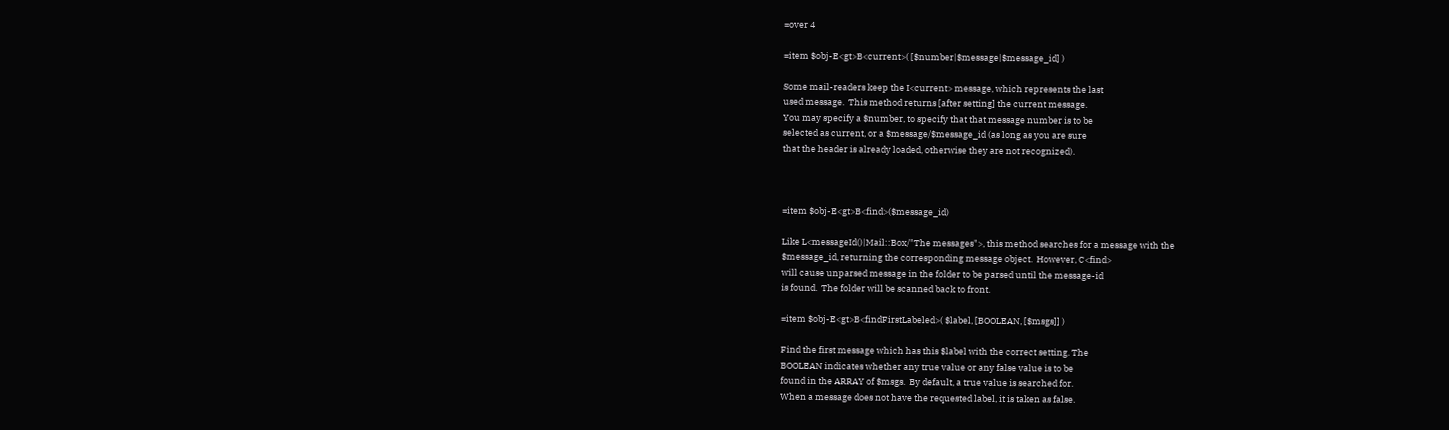=over 4

=item $obj-E<gt>B<current>( [$number|$message|$message_id] )

Some mail-readers keep the I<current> message, which represents the last
used message.  This method returns [after setting] the current message.
You may specify a $number, to specify that that message number is to be
selected as current, or a $message/$message_id (as long as you are sure
that the header is already loaded, otherwise they are not recognized).



=item $obj-E<gt>B<find>($message_id)

Like L<messageId()|Mail::Box/"The messages">, this method searches for a message with the
$message_id, returning the corresponding message object.  However, C<find>
will cause unparsed message in the folder to be parsed until the message-id
is found.  The folder will be scanned back to front.

=item $obj-E<gt>B<findFirstLabeled>( $label, [BOOLEAN, [$msgs]] )

Find the first message which has this $label with the correct setting. The
BOOLEAN indicates whether any true value or any false value is to be
found in the ARRAY of $msgs.  By default, a true value is searched for.
When a message does not have the requested label, it is taken as false.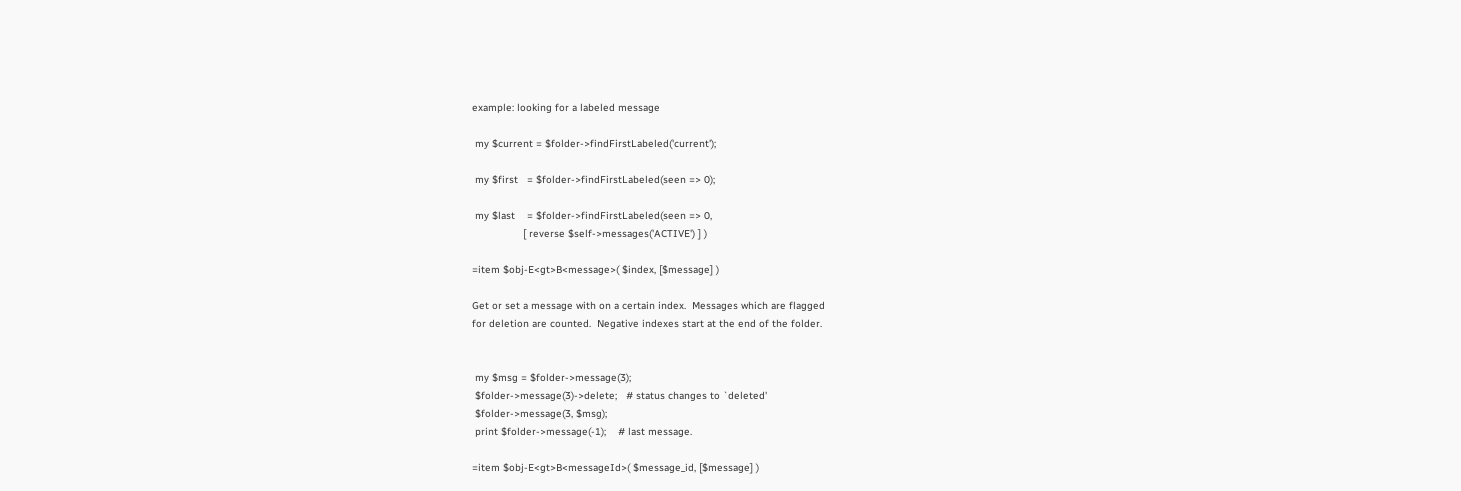example: looking for a labeled message

 my $current = $folder->findFirstLabeled('current');

 my $first   = $folder->findFirstLabeled(seen => 0);

 my $last    = $folder->findFirstLabeled(seen => 0,
                 [ reverse $self->messages('ACTIVE') ] )

=item $obj-E<gt>B<message>( $index, [$message] )

Get or set a message with on a certain index.  Messages which are flagged
for deletion are counted.  Negative indexes start at the end of the folder.


 my $msg = $folder->message(3);
 $folder->message(3)->delete;   # status changes to `deleted'
 $folder->message(3, $msg);
 print $folder->message(-1);    # last message.

=item $obj-E<gt>B<messageId>( $message_id, [$message] )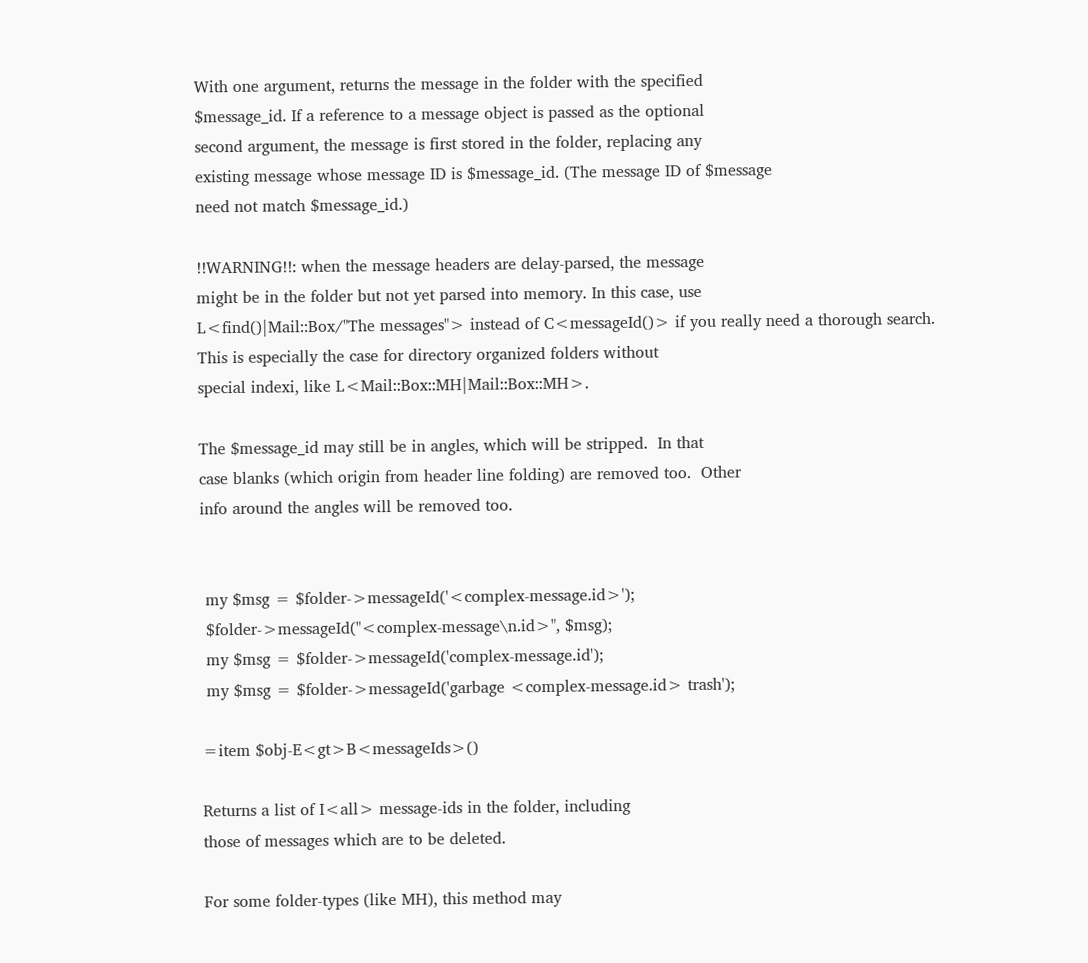With one argument, returns the message in the folder with the specified
$message_id. If a reference to a message object is passed as the optional
second argument, the message is first stored in the folder, replacing any
existing message whose message ID is $message_id. (The message ID of $message
need not match $message_id.)

!!WARNING!!: when the message headers are delay-parsed, the message
might be in the folder but not yet parsed into memory. In this case, use
L<find()|Mail::Box/"The messages"> instead of C<messageId()> if you really need a thorough search.
This is especially the case for directory organized folders without
special indexi, like L<Mail::Box::MH|Mail::Box::MH>.

The $message_id may still be in angles, which will be stripped.  In that
case blanks (which origin from header line folding) are removed too.  Other
info around the angles will be removed too.


 my $msg = $folder->messageId('<complex-message.id>');
 $folder->messageId("<complex-message\n.id>", $msg);
 my $msg = $folder->messageId('complex-message.id');
 my $msg = $folder->messageId('garbage <complex-message.id> trash');

=item $obj-E<gt>B<messageIds>()

Returns a list of I<all> message-ids in the folder, including
those of messages which are to be deleted.

For some folder-types (like MH), this method may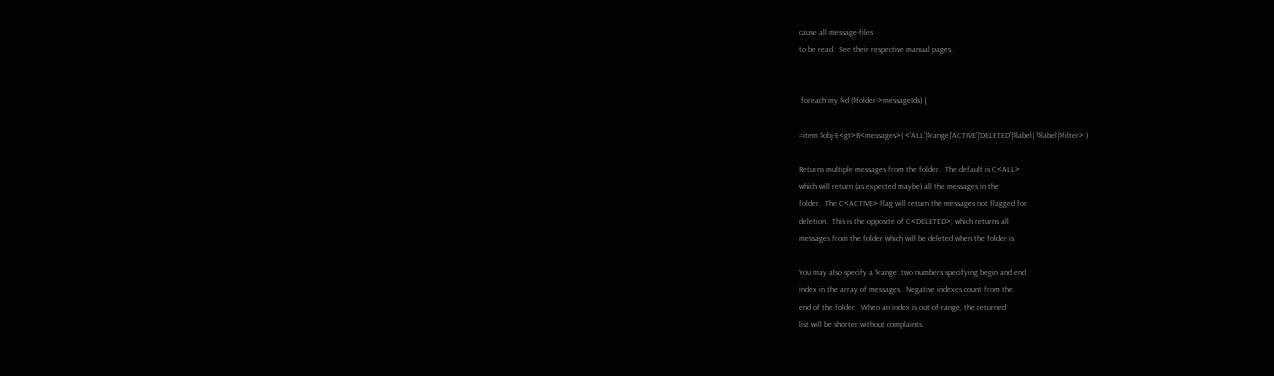cause all message-files
to be read.  See their respective manual pages.


 foreach my $id ($folder->messageIds) {

=item $obj-E<gt>B<messages>( <'ALL'|$range|'ACTIVE'|'DELETED'|$label| !$label|$filter> )

Returns multiple messages from the folder.  The default is C<ALL>
which will return (as expected maybe) all the messages in the
folder.  The C<ACTIVE> flag will return the messages not flagged for
deletion.  This is the opposite of C<DELETED>, which returns all
messages from the folder which will be deleted when the folder is

You may also specify a $range: two numbers specifying begin and end
index in the array of messages.  Negative indexes count from the
end of the folder.  When an index is out-of-range, the returned
list will be shorter without complaints.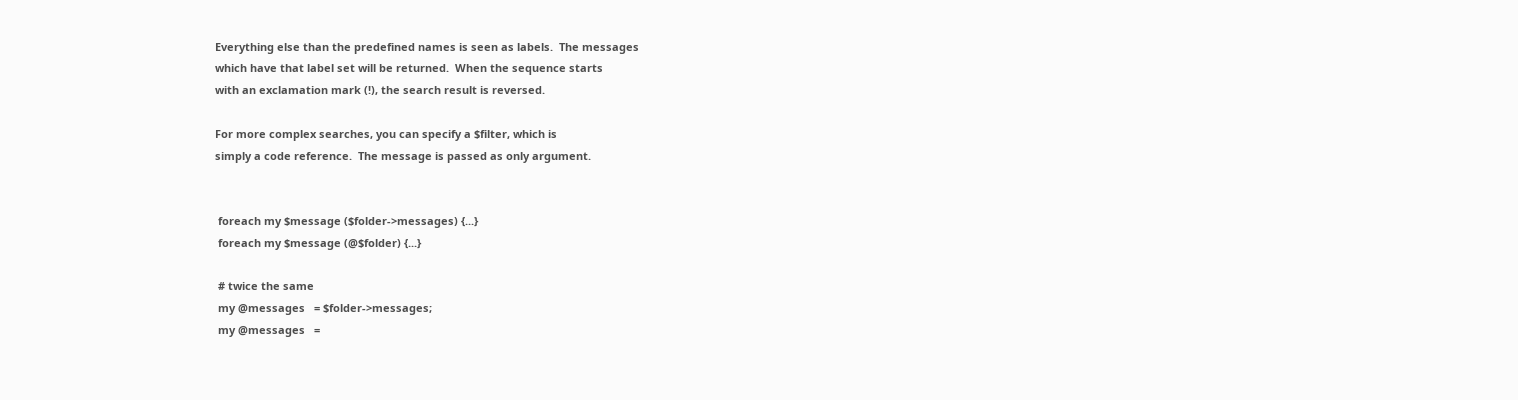Everything else than the predefined names is seen as labels.  The messages
which have that label set will be returned.  When the sequence starts
with an exclamation mark (!), the search result is reversed.

For more complex searches, you can specify a $filter, which is
simply a code reference.  The message is passed as only argument.


 foreach my $message ($folder->messages) {...}
 foreach my $message (@$folder) {...}

 # twice the same
 my @messages   = $folder->messages;
 my @messages   =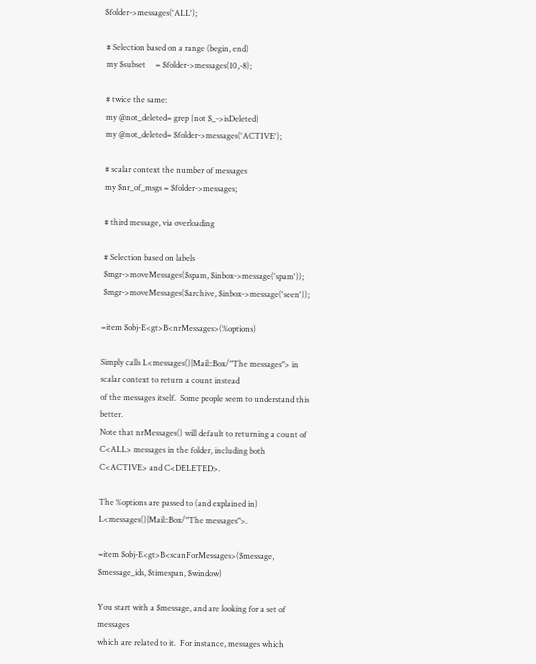$folder->messages('ALL');

 # Selection based on a range (begin, end)
 my $subset     = $folder->messages(10,-8);

 # twice the same:
 my @not_deleted= grep {not $_->isDeleted}
 my @not_deleted= $folder->messages('ACTIVE');

 # scalar context the number of messages
 my $nr_of_msgs = $folder->messages;

 # third message, via overloading

 # Selection based on labels
 $mgr->moveMessages($spam, $inbox->message('spam'));
 $mgr->moveMessages($archive, $inbox->message('seen'));

=item $obj-E<gt>B<nrMessages>(%options)

Simply calls L<messages()|Mail::Box/"The messages"> in scalar context to return a count instead
of the messages itself.  Some people seem to understand this better.
Note that nrMessages() will default to returning a count of
C<ALL> messages in the folder, including both C<ACTIVE> and C<DELETED>.

The %options are passed to (and explained in) L<messages()|Mail::Box/"The messages">.

=item $obj-E<gt>B<scanForMessages>($message, $message_ids, $timespan, $window)

You start with a $message, and are looking for a set of messages
which are related to it.  For instance, messages which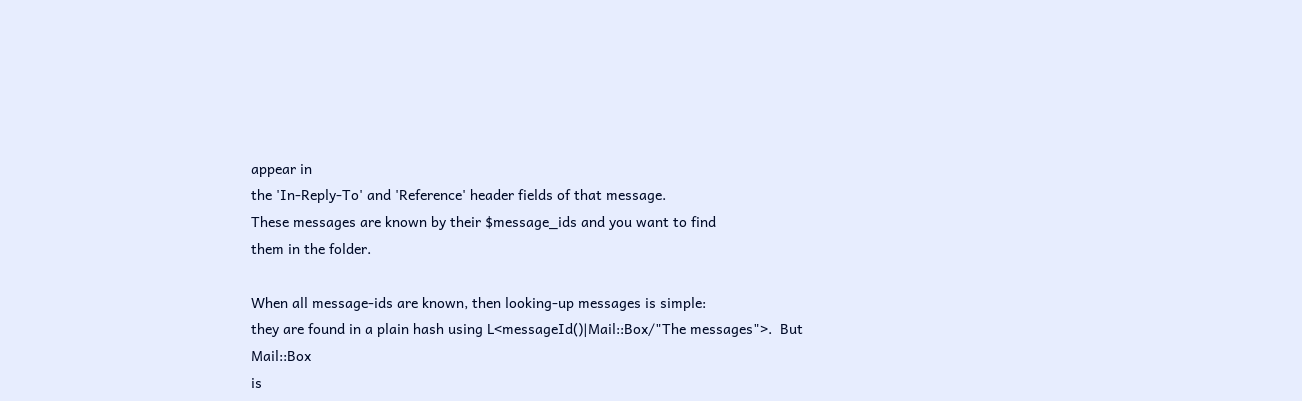appear in
the 'In-Reply-To' and 'Reference' header fields of that message.
These messages are known by their $message_ids and you want to find
them in the folder.

When all message-ids are known, then looking-up messages is simple:
they are found in a plain hash using L<messageId()|Mail::Box/"The messages">.  But Mail::Box
is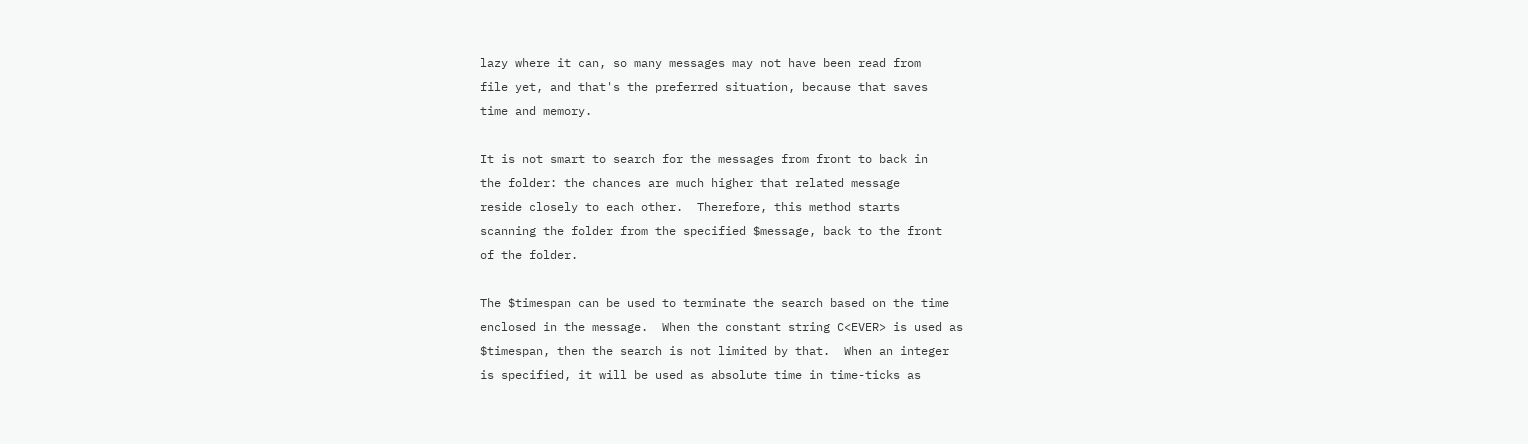lazy where it can, so many messages may not have been read from
file yet, and that's the preferred situation, because that saves
time and memory.

It is not smart to search for the messages from front to back in
the folder: the chances are much higher that related message
reside closely to each other.  Therefore, this method starts
scanning the folder from the specified $message, back to the front
of the folder.

The $timespan can be used to terminate the search based on the time
enclosed in the message.  When the constant string C<EVER> is used as
$timespan, then the search is not limited by that.  When an integer
is specified, it will be used as absolute time in time-ticks as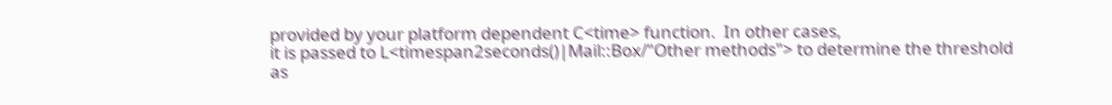provided by your platform dependent C<time> function.  In other cases,
it is passed to L<timespan2seconds()|Mail::Box/"Other methods"> to determine the threshold
as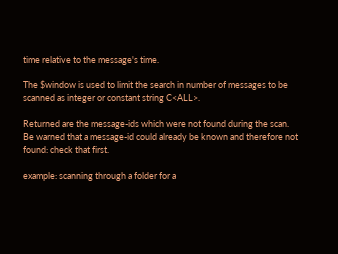time relative to the message's time.

The $window is used to limit the search in number of messages to be
scanned as integer or constant string C<ALL>.

Returned are the message-ids which were not found during the scan.
Be warned that a message-id could already be known and therefore not
found: check that first.

example: scanning through a folder for a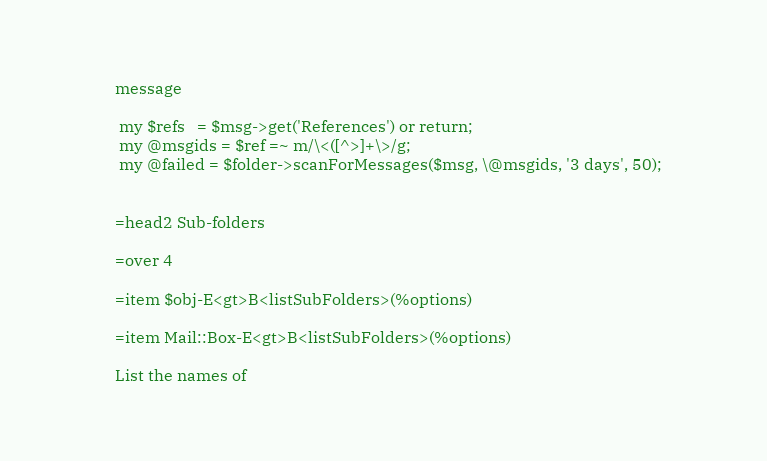message

 my $refs   = $msg->get('References') or return;
 my @msgids = $ref =~ m/\<([^>]+\>/g;
 my @failed = $folder->scanForMessages($msg, \@msgids, '3 days', 50);


=head2 Sub-folders

=over 4

=item $obj-E<gt>B<listSubFolders>(%options)

=item Mail::Box-E<gt>B<listSubFolders>(%options)

List the names of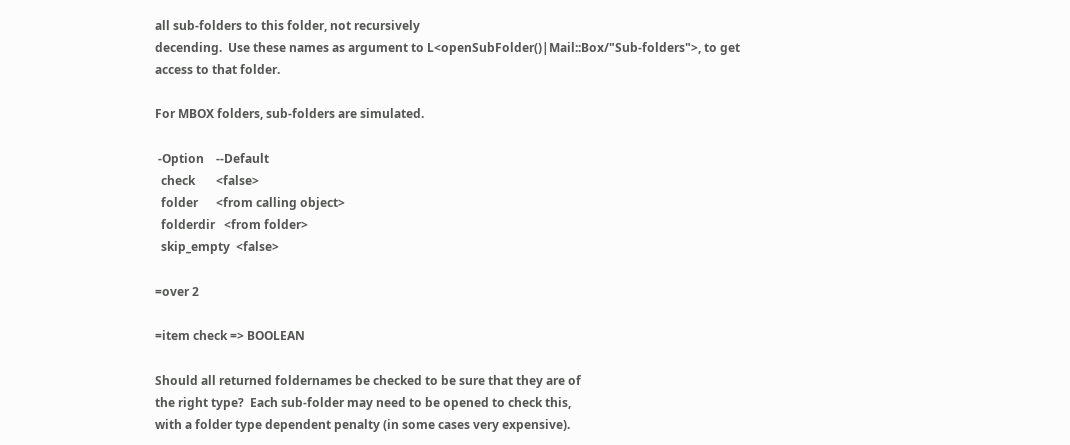all sub-folders to this folder, not recursively
decending.  Use these names as argument to L<openSubFolder()|Mail::Box/"Sub-folders">, to get
access to that folder.

For MBOX folders, sub-folders are simulated.

 -Option    --Default
  check       <false>
  folder      <from calling object>
  folderdir   <from folder>
  skip_empty  <false>

=over 2

=item check => BOOLEAN

Should all returned foldernames be checked to be sure that they are of
the right type?  Each sub-folder may need to be opened to check this,
with a folder type dependent penalty (in some cases very expensive).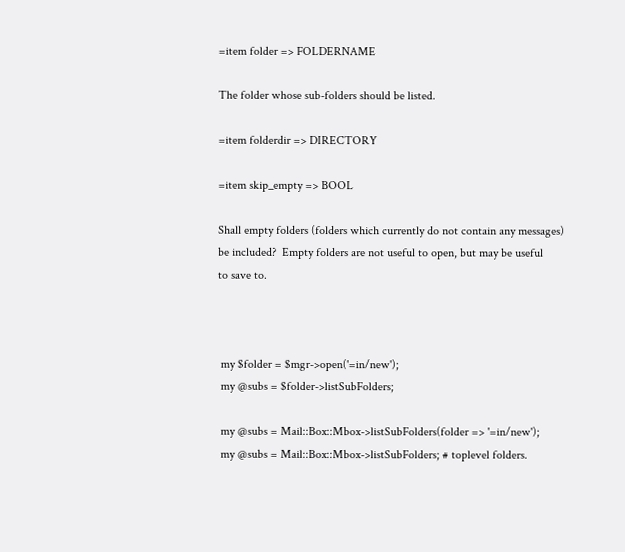=item folder => FOLDERNAME

The folder whose sub-folders should be listed.

=item folderdir => DIRECTORY

=item skip_empty => BOOL

Shall empty folders (folders which currently do not contain any messages)
be included?  Empty folders are not useful to open, but may be useful
to save to.



 my $folder = $mgr->open('=in/new');
 my @subs = $folder->listSubFolders;

 my @subs = Mail::Box::Mbox->listSubFolders(folder => '=in/new');
 my @subs = Mail::Box::Mbox->listSubFolders; # toplevel folders.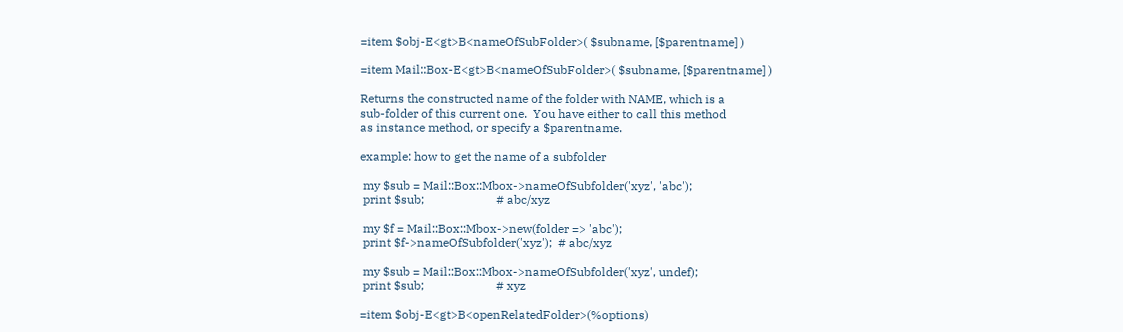=item $obj-E<gt>B<nameOfSubFolder>( $subname, [$parentname] )

=item Mail::Box-E<gt>B<nameOfSubFolder>( $subname, [$parentname] )

Returns the constructed name of the folder with NAME, which is a
sub-folder of this current one.  You have either to call this method
as instance method, or specify a $parentname.

example: how to get the name of a subfolder

 my $sub = Mail::Box::Mbox->nameOfSubfolder('xyz', 'abc');
 print $sub;                        # abc/xyz

 my $f = Mail::Box::Mbox->new(folder => 'abc');
 print $f->nameOfSubfolder('xyz');  # abc/xyz

 my $sub = Mail::Box::Mbox->nameOfSubfolder('xyz', undef);
 print $sub;                        # xyz

=item $obj-E<gt>B<openRelatedFolder>(%options)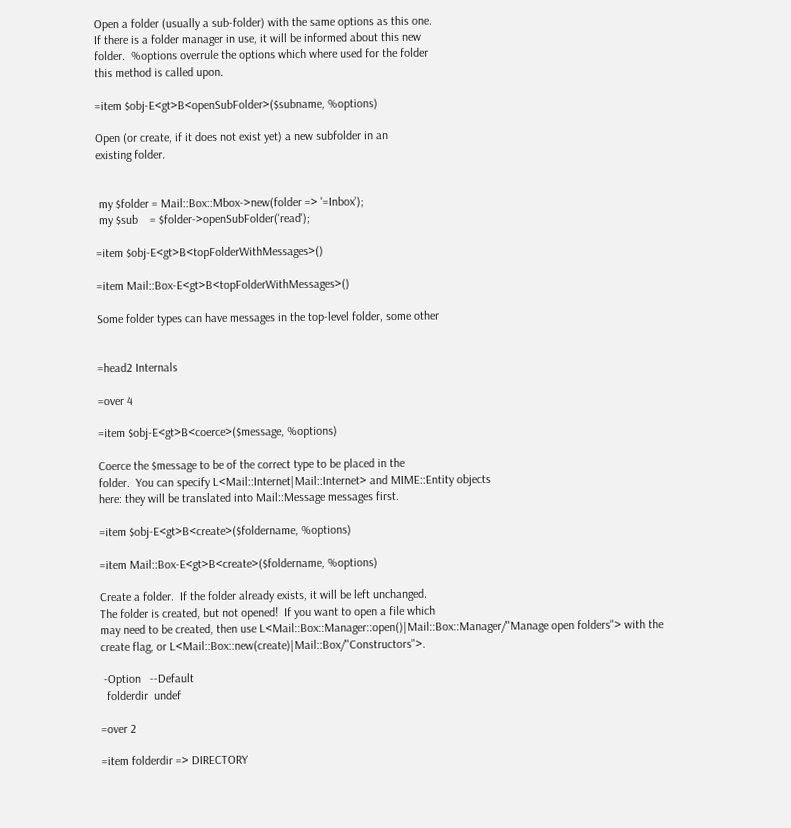Open a folder (usually a sub-folder) with the same options as this one.
If there is a folder manager in use, it will be informed about this new
folder.  %options overrule the options which where used for the folder
this method is called upon.

=item $obj-E<gt>B<openSubFolder>($subname, %options)

Open (or create, if it does not exist yet) a new subfolder in an
existing folder.


 my $folder = Mail::Box::Mbox->new(folder => '=Inbox');
 my $sub    = $folder->openSubFolder('read');

=item $obj-E<gt>B<topFolderWithMessages>()

=item Mail::Box-E<gt>B<topFolderWithMessages>()

Some folder types can have messages in the top-level folder, some other


=head2 Internals

=over 4

=item $obj-E<gt>B<coerce>($message, %options)

Coerce the $message to be of the correct type to be placed in the
folder.  You can specify L<Mail::Internet|Mail::Internet> and MIME::Entity objects
here: they will be translated into Mail::Message messages first.

=item $obj-E<gt>B<create>($foldername, %options)

=item Mail::Box-E<gt>B<create>($foldername, %options)

Create a folder.  If the folder already exists, it will be left unchanged.
The folder is created, but not opened!  If you want to open a file which
may need to be created, then use L<Mail::Box::Manager::open()|Mail::Box::Manager/"Manage open folders"> with the
create flag, or L<Mail::Box::new(create)|Mail::Box/"Constructors">.

 -Option   --Default
  folderdir  undef

=over 2

=item folderdir => DIRECTORY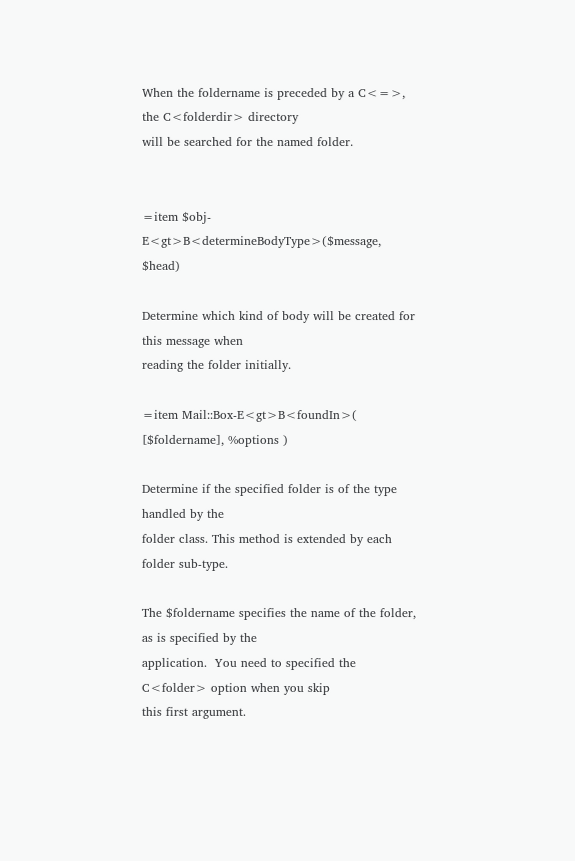When the foldername is preceded by a C<=>, the C<folderdir> directory
will be searched for the named folder.


=item $obj-E<gt>B<determineBodyType>($message, $head)

Determine which kind of body will be created for this message when
reading the folder initially.

=item Mail::Box-E<gt>B<foundIn>( [$foldername], %options )

Determine if the specified folder is of the type handled by the
folder class. This method is extended by each folder sub-type.

The $foldername specifies the name of the folder, as is specified by the
application.  You need to specified the C<folder> option when you skip
this first argument.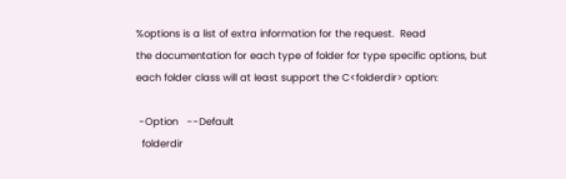%options is a list of extra information for the request.  Read
the documentation for each type of folder for type specific options, but
each folder class will at least support the C<folderdir> option:

 -Option   --Default
  folderdir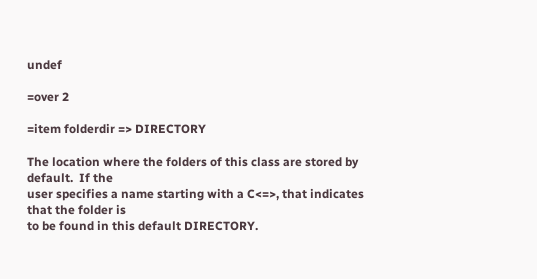undef

=over 2

=item folderdir => DIRECTORY

The location where the folders of this class are stored by default.  If the
user specifies a name starting with a C<=>, that indicates that the folder is
to be found in this default DIRECTORY.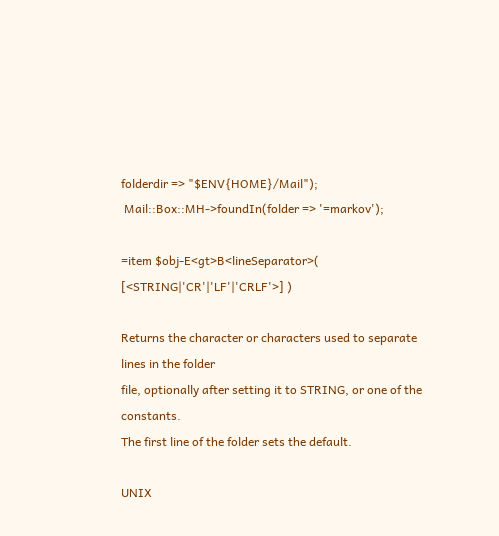folderdir => "$ENV{HOME}/Mail");
 Mail::Box::MH->foundIn(folder => '=markov');

=item $obj-E<gt>B<lineSeparator>( [<STRING|'CR'|'LF'|'CRLF'>] )

Returns the character or characters used to separate lines in the folder
file, optionally after setting it to STRING, or one of the constants.
The first line of the folder sets the default.

UNIX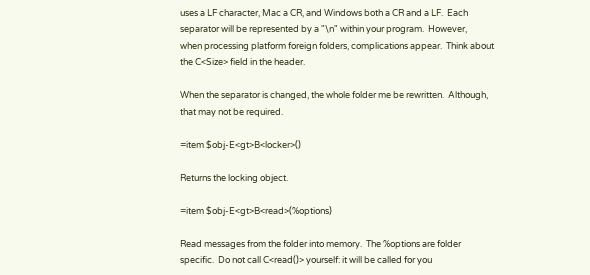uses a LF character, Mac a CR, and Windows both a CR and a LF.  Each
separator will be represented by a "\n" within your program.  However,
when processing platform foreign folders, complications appear.  Think about
the C<Size> field in the header.

When the separator is changed, the whole folder me be rewritten.  Although,
that may not be required.

=item $obj-E<gt>B<locker>()

Returns the locking object.

=item $obj-E<gt>B<read>(%options)

Read messages from the folder into memory.  The %options are folder
specific.  Do not call C<read()> yourself: it will be called for you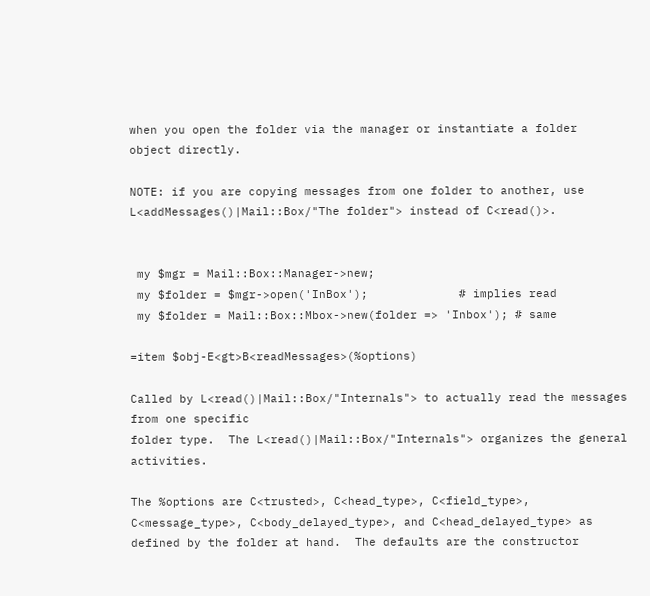when you open the folder via the manager or instantiate a folder
object directly.

NOTE: if you are copying messages from one folder to another, use
L<addMessages()|Mail::Box/"The folder"> instead of C<read()>.


 my $mgr = Mail::Box::Manager->new;
 my $folder = $mgr->open('InBox');             # implies read
 my $folder = Mail::Box::Mbox->new(folder => 'Inbox'); # same

=item $obj-E<gt>B<readMessages>(%options)

Called by L<read()|Mail::Box/"Internals"> to actually read the messages from one specific
folder type.  The L<read()|Mail::Box/"Internals"> organizes the general activities.

The %options are C<trusted>, C<head_type>, C<field_type>,
C<message_type>, C<body_delayed_type>, and C<head_delayed_type> as
defined by the folder at hand.  The defaults are the constructor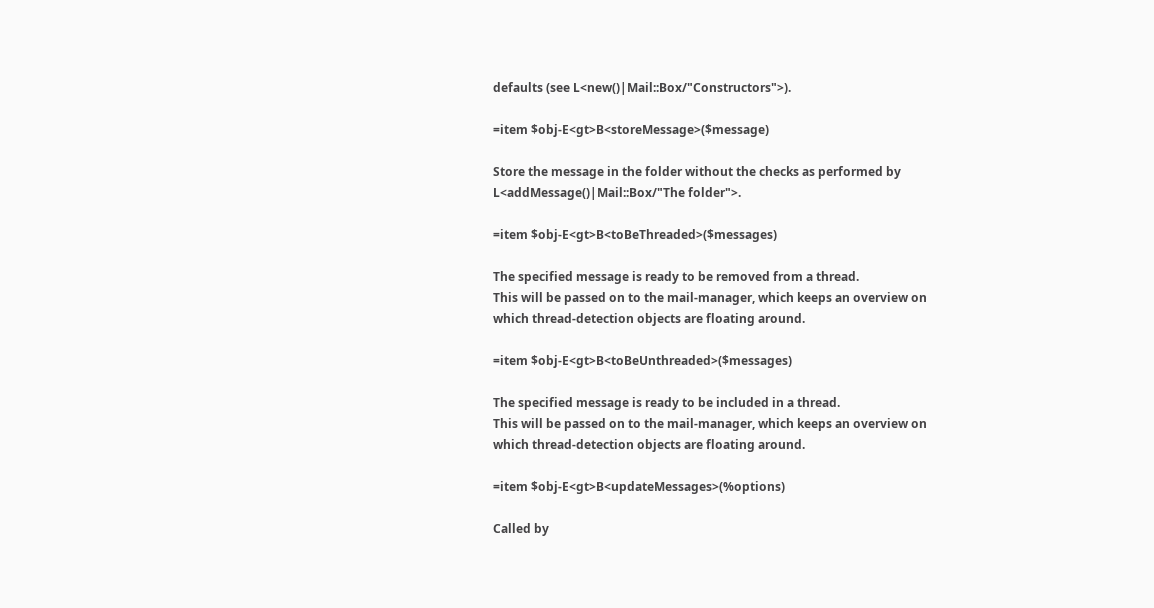defaults (see L<new()|Mail::Box/"Constructors">).

=item $obj-E<gt>B<storeMessage>($message)

Store the message in the folder without the checks as performed by
L<addMessage()|Mail::Box/"The folder">.

=item $obj-E<gt>B<toBeThreaded>($messages)

The specified message is ready to be removed from a thread.
This will be passed on to the mail-manager, which keeps an overview on
which thread-detection objects are floating around.

=item $obj-E<gt>B<toBeUnthreaded>($messages)

The specified message is ready to be included in a thread.
This will be passed on to the mail-manager, which keeps an overview on
which thread-detection objects are floating around.

=item $obj-E<gt>B<updateMessages>(%options)

Called by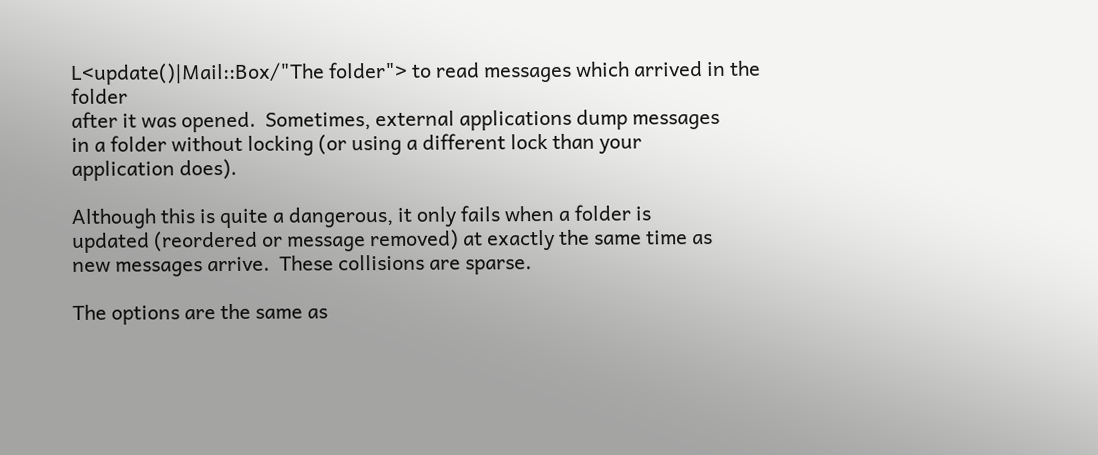L<update()|Mail::Box/"The folder"> to read messages which arrived in the folder
after it was opened.  Sometimes, external applications dump messages
in a folder without locking (or using a different lock than your
application does).

Although this is quite a dangerous, it only fails when a folder is
updated (reordered or message removed) at exactly the same time as
new messages arrive.  These collisions are sparse.

The options are the same as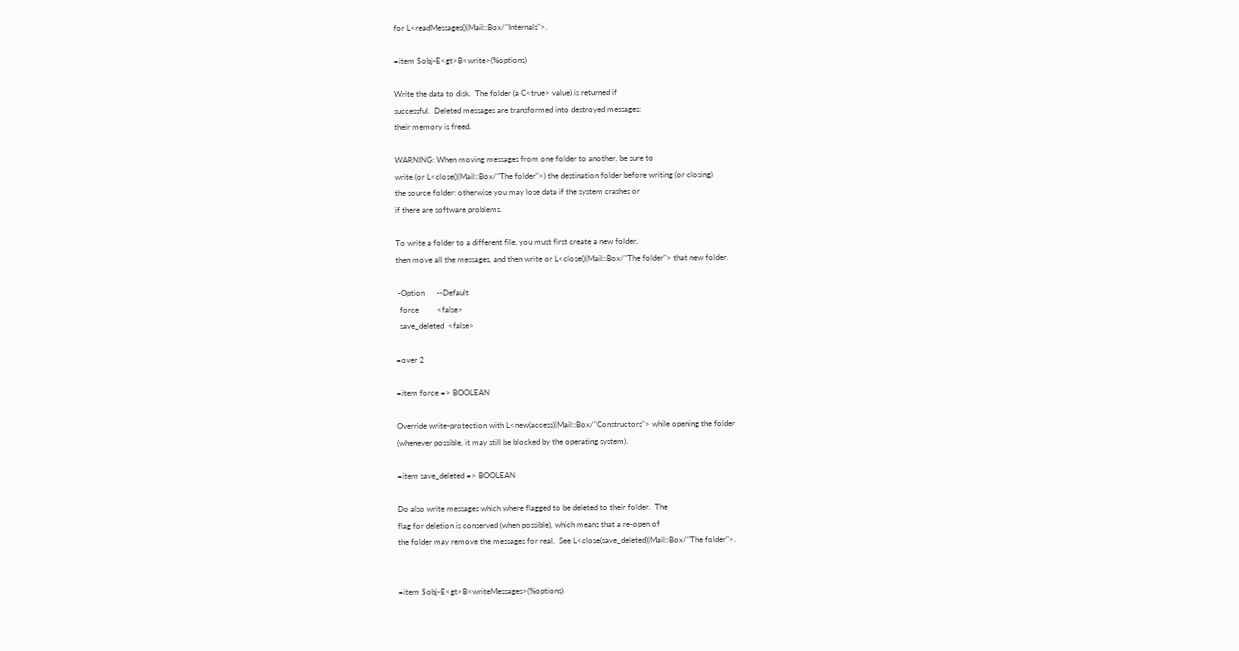for L<readMessages()|Mail::Box/"Internals">.

=item $obj-E<gt>B<write>(%options)

Write the data to disk.  The folder (a C<true> value) is returned if
successful.  Deleted messages are transformed into destroyed messages:
their memory is freed.

WARNING: When moving messages from one folder to another, be sure to
write (or L<close()|Mail::Box/"The folder">) the destination folder before writing (or closing)
the source folder: otherwise you may lose data if the system crashes or
if there are software problems.

To write a folder to a different file, you must first create a new folder,
then move all the messages, and then write or L<close()|Mail::Box/"The folder"> that new folder.

 -Option      --Default
  force         <false>
  save_deleted  <false>

=over 2

=item force => BOOLEAN

Override write-protection with L<new(access)|Mail::Box/"Constructors"> while opening the folder
(whenever possible, it may still be blocked by the operating system).

=item save_deleted => BOOLEAN

Do also write messages which where flagged to be deleted to their folder.  The
flag for deletion is conserved (when possible), which means that a re-open of
the folder may remove the messages for real.  See L<close(save_deleted)|Mail::Box/"The folder">.


=item $obj-E<gt>B<writeMessages>(%options)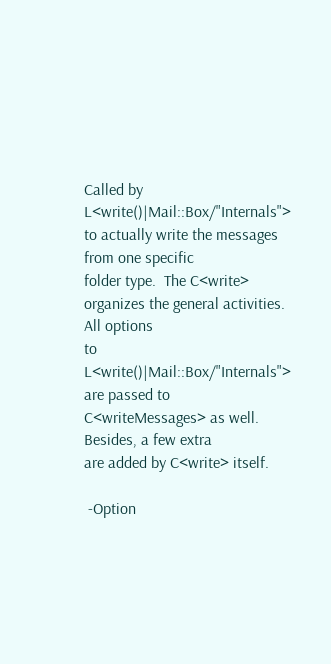Called by L<write()|Mail::Box/"Internals"> to actually write the messages from one specific
folder type.  The C<write> organizes the general activities.  All options
to L<write()|Mail::Box/"Internals"> are passed to C<writeMessages> as well.  Besides, a few extra
are added by C<write> itself.

 -Option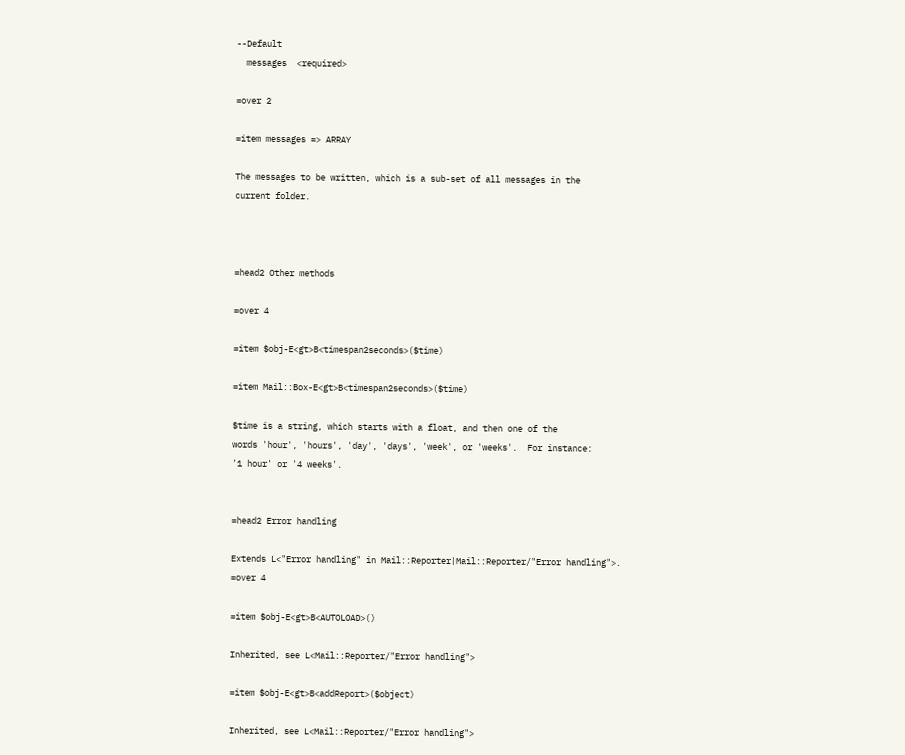--Default
  messages  <required>

=over 2

=item messages => ARRAY

The messages to be written, which is a sub-set of all messages in the
current folder.



=head2 Other methods

=over 4

=item $obj-E<gt>B<timespan2seconds>($time)

=item Mail::Box-E<gt>B<timespan2seconds>($time)

$time is a string, which starts with a float, and then one of the
words 'hour', 'hours', 'day', 'days', 'week', or 'weeks'.  For instance:
'1 hour' or '4 weeks'.


=head2 Error handling

Extends L<"Error handling" in Mail::Reporter|Mail::Reporter/"Error handling">.
=over 4

=item $obj-E<gt>B<AUTOLOAD>()

Inherited, see L<Mail::Reporter/"Error handling">

=item $obj-E<gt>B<addReport>($object)

Inherited, see L<Mail::Reporter/"Error handling">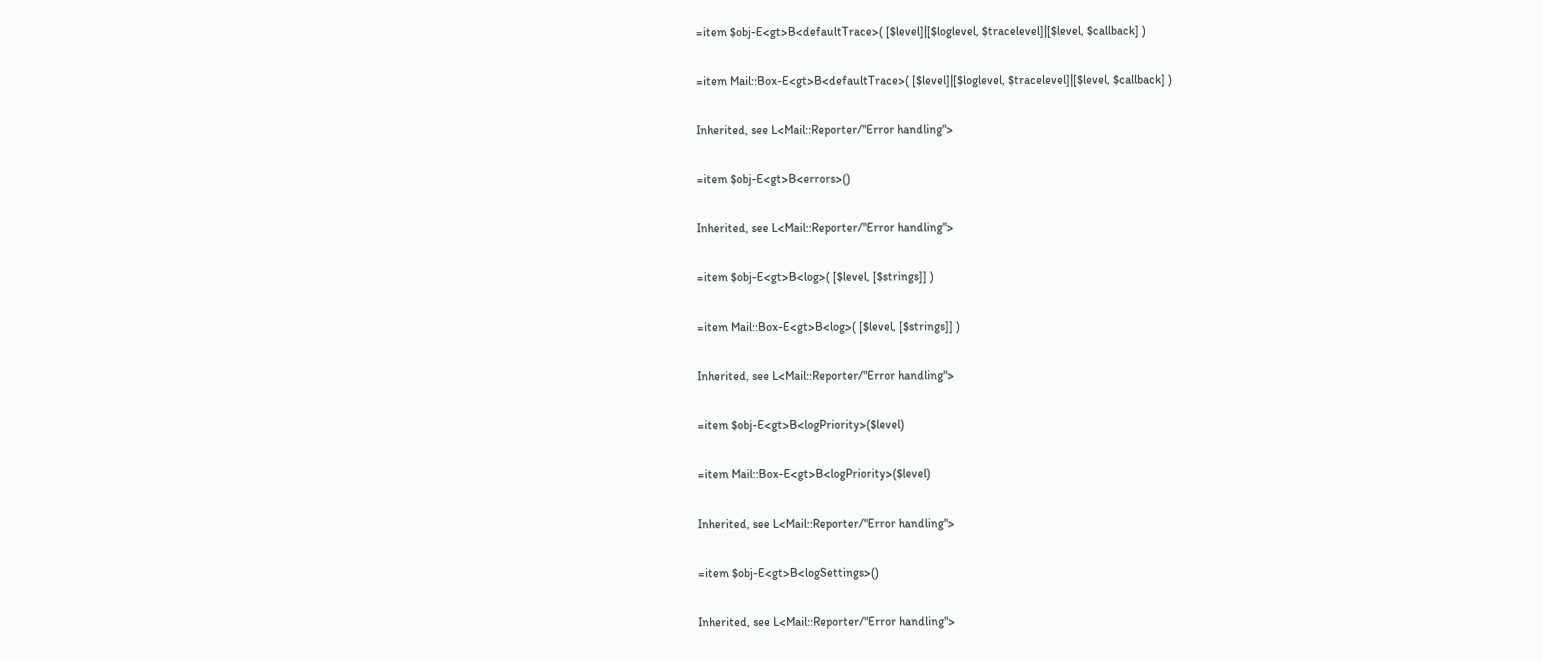=item $obj-E<gt>B<defaultTrace>( [$level]|[$loglevel, $tracelevel]|[$level, $callback] )

=item Mail::Box-E<gt>B<defaultTrace>( [$level]|[$loglevel, $tracelevel]|[$level, $callback] )

Inherited, see L<Mail::Reporter/"Error handling">

=item $obj-E<gt>B<errors>()

Inherited, see L<Mail::Reporter/"Error handling">

=item $obj-E<gt>B<log>( [$level, [$strings]] )

=item Mail::Box-E<gt>B<log>( [$level, [$strings]] )

Inherited, see L<Mail::Reporter/"Error handling">

=item $obj-E<gt>B<logPriority>($level)

=item Mail::Box-E<gt>B<logPriority>($level)

Inherited, see L<Mail::Reporter/"Error handling">

=item $obj-E<gt>B<logSettings>()

Inherited, see L<Mail::Reporter/"Error handling">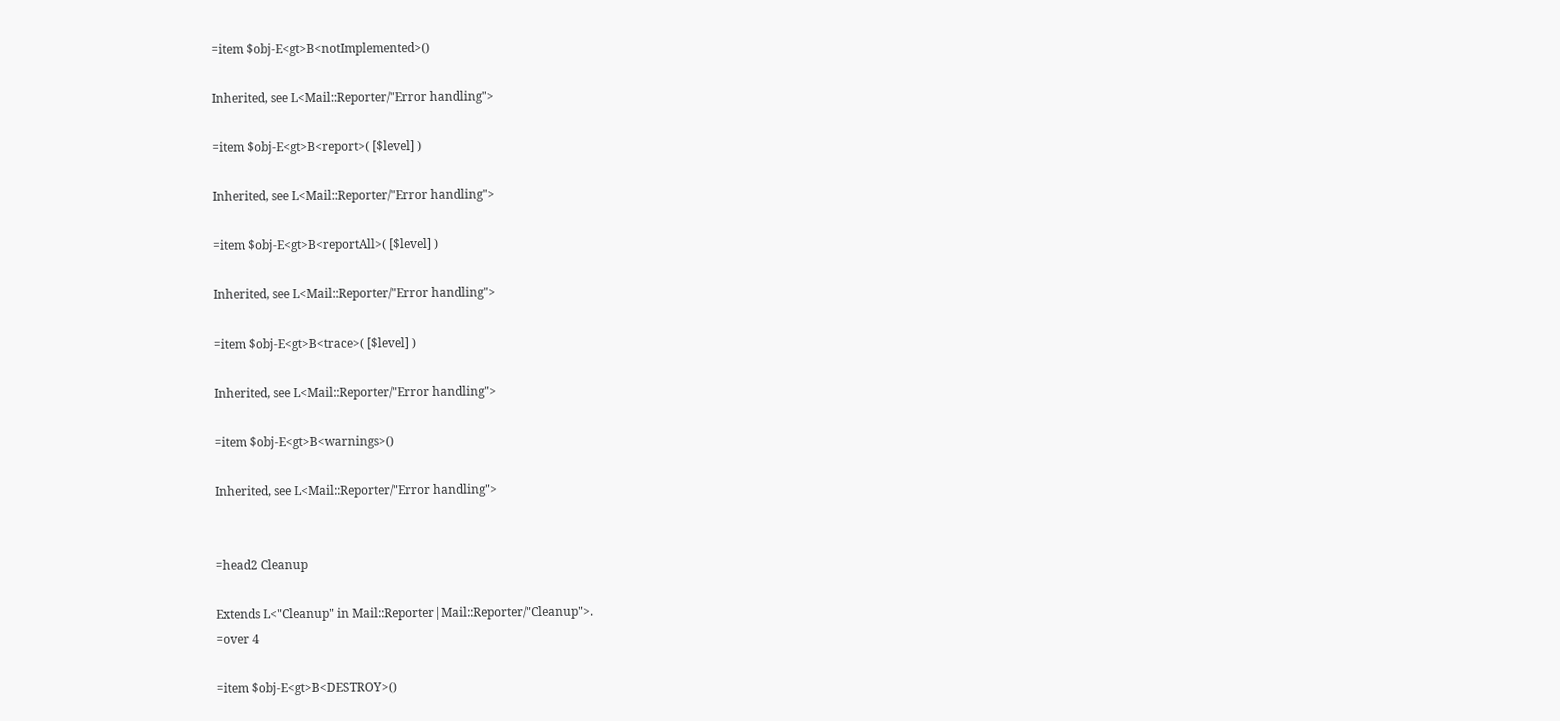=item $obj-E<gt>B<notImplemented>()

Inherited, see L<Mail::Reporter/"Error handling">

=item $obj-E<gt>B<report>( [$level] )

Inherited, see L<Mail::Reporter/"Error handling">

=item $obj-E<gt>B<reportAll>( [$level] )

Inherited, see L<Mail::Reporter/"Error handling">

=item $obj-E<gt>B<trace>( [$level] )

Inherited, see L<Mail::Reporter/"Error handling">

=item $obj-E<gt>B<warnings>()

Inherited, see L<Mail::Reporter/"Error handling">


=head2 Cleanup

Extends L<"Cleanup" in Mail::Reporter|Mail::Reporter/"Cleanup">.
=over 4

=item $obj-E<gt>B<DESTROY>()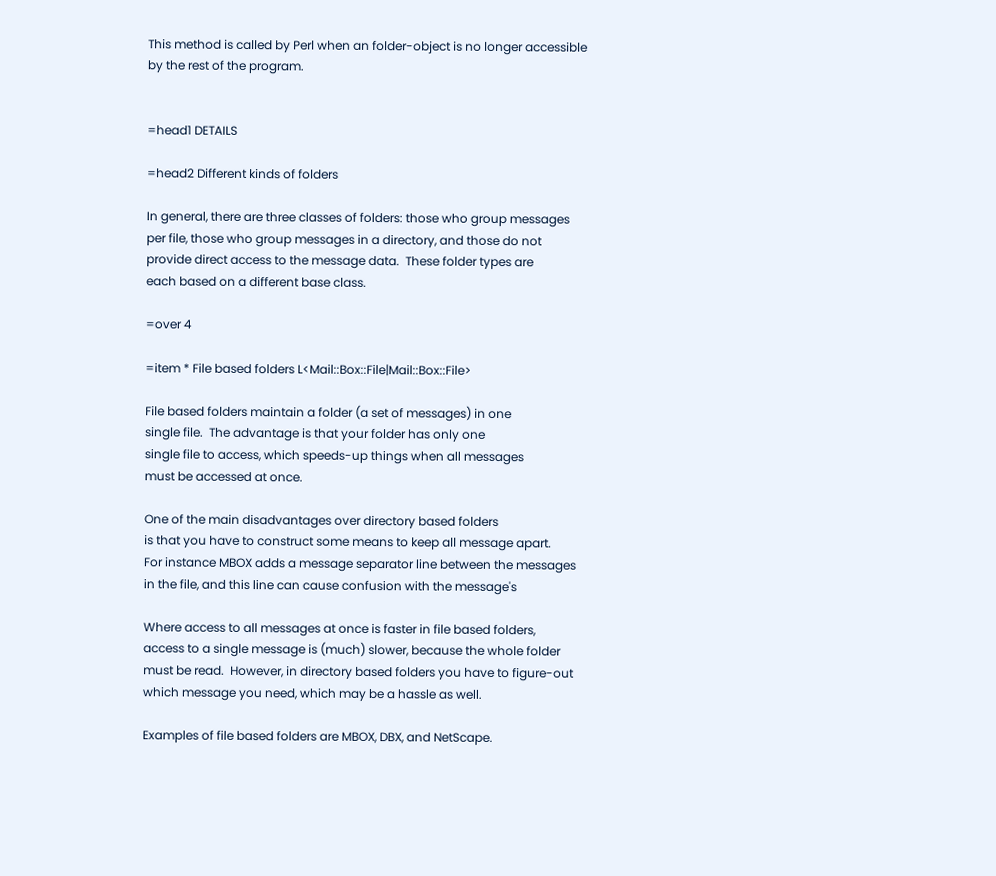This method is called by Perl when an folder-object is no longer accessible
by the rest of the program.


=head1 DETAILS

=head2 Different kinds of folders

In general, there are three classes of folders: those who group messages
per file, those who group messages in a directory, and those do not
provide direct access to the message data.  These folder types are
each based on a different base class.

=over 4

=item * File based folders L<Mail::Box::File|Mail::Box::File>

File based folders maintain a folder (a set of messages) in one
single file.  The advantage is that your folder has only one
single file to access, which speeds-up things when all messages
must be accessed at once.

One of the main disadvantages over directory based folders
is that you have to construct some means to keep all message apart.
For instance MBOX adds a message separator line between the messages
in the file, and this line can cause confusion with the message's

Where access to all messages at once is faster in file based folders,
access to a single message is (much) slower, because the whole folder
must be read.  However, in directory based folders you have to figure-out
which message you need, which may be a hassle as well.

Examples of file based folders are MBOX, DBX, and NetScape.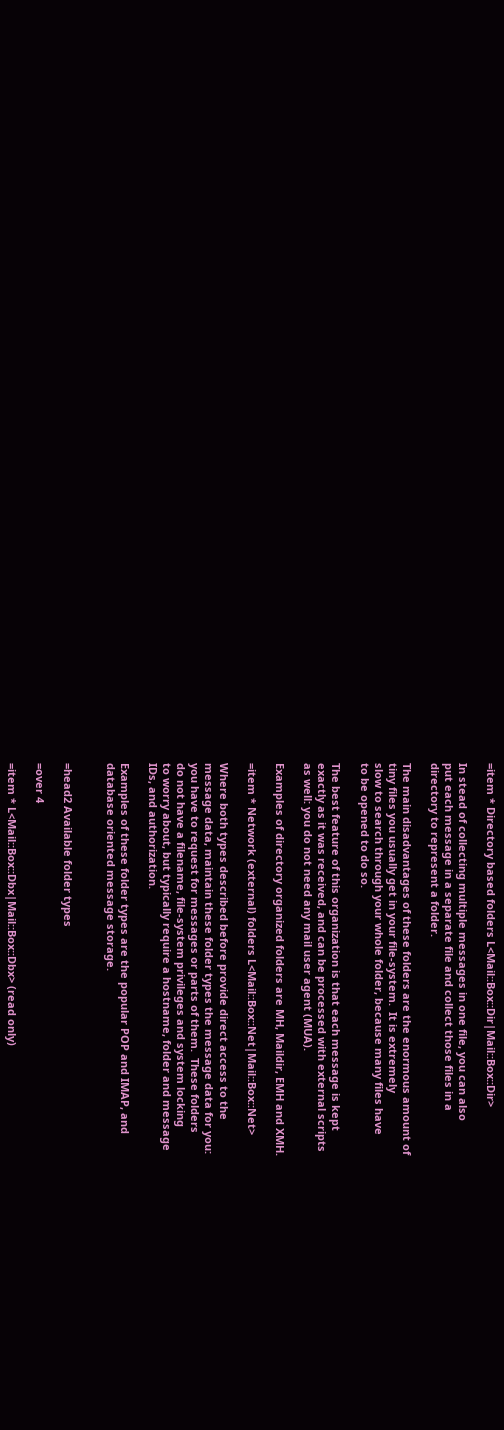=item * Directory based folders L<Mail::Box::Dir|Mail::Box::Dir>

In stead of collecting multiple messages in one file, you can also
put each message in a separate file and collect those files in a
directory to represent a folder.

The main disadvantages of these folders are the enormous amount of
tiny files you usually get in your file-system.  It is extremely
slow to search through your whole folder, because many files have
to be opened to do so.

The best feature of this organization is that each message is kept
exactly as it was received, and can be processed with external scripts
as well: you do not need any mail user agent (MUA).

Examples of directory organized folders are MH, Maildir, EMH and XMH.

=item * Network (external) folders L<Mail::Box::Net|Mail::Box::Net>

Where both types described before provide direct access to the
message data, maintain these folder types the message data for you:
you have to request for messages or parts of them.  These folders
do not have a filename, file-system privileges and system locking
to worry about, but typically require a hostname, folder and message
IDs, and authorization.

Examples of these folder types are the popular POP and IMAP, and
database oriented message storage.


=head2 Available folder types

=over 4

=item * L<Mail::Box::Dbx|Mail::Box::Dbx> (read only)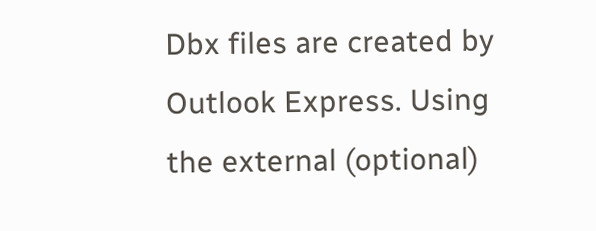Dbx files are created by Outlook Express. Using the external (optional)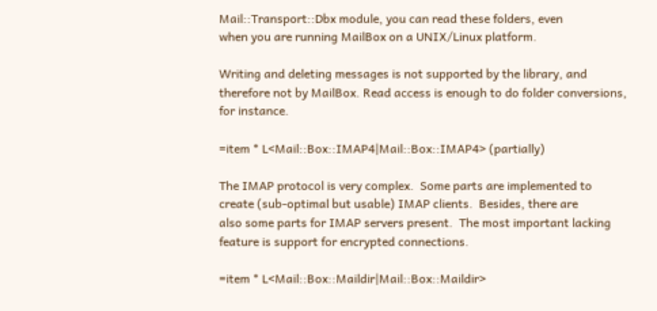Mail::Transport::Dbx module, you can read these folders, even
when you are running MailBox on a UNIX/Linux platform.

Writing and deleting messages is not supported by the library, and
therefore not by MailBox. Read access is enough to do folder conversions,
for instance.

=item * L<Mail::Box::IMAP4|Mail::Box::IMAP4> (partially)

The IMAP protocol is very complex.  Some parts are implemented to
create (sub-optimal but usable) IMAP clients.  Besides, there are
also some parts for IMAP servers present.  The most important lacking
feature is support for encrypted connections.

=item * L<Mail::Box::Maildir|Mail::Box::Maildir>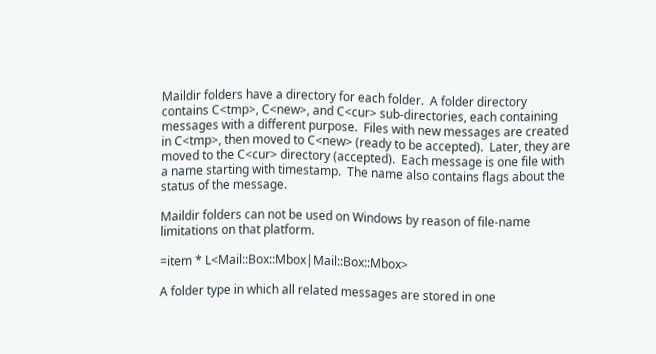Maildir folders have a directory for each folder.  A folder directory
contains C<tmp>, C<new>, and C<cur> sub-directories, each containing
messages with a different purpose.  Files with new messages are created
in C<tmp>, then moved to C<new> (ready to be accepted).  Later, they are
moved to the C<cur> directory (accepted).  Each message is one file with
a name starting with timestamp.  The name also contains flags about the
status of the message.

Maildir folders can not be used on Windows by reason of file-name
limitations on that platform.

=item * L<Mail::Box::Mbox|Mail::Box::Mbox>

A folder type in which all related messages are stored in one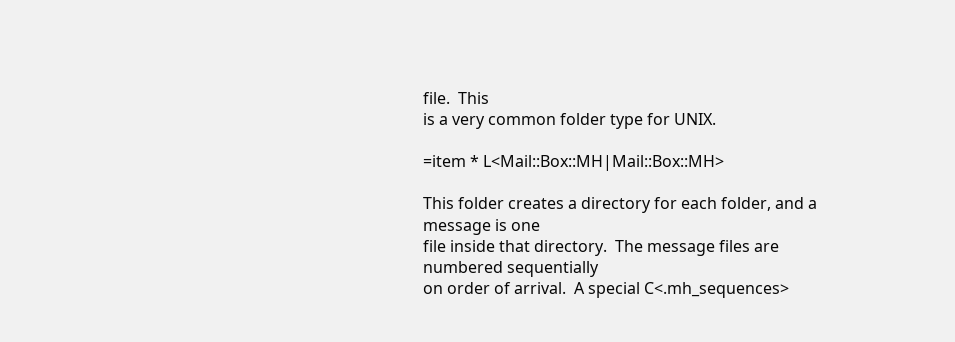file.  This
is a very common folder type for UNIX.

=item * L<Mail::Box::MH|Mail::Box::MH>

This folder creates a directory for each folder, and a message is one
file inside that directory.  The message files are numbered sequentially
on order of arrival.  A special C<.mh_sequences>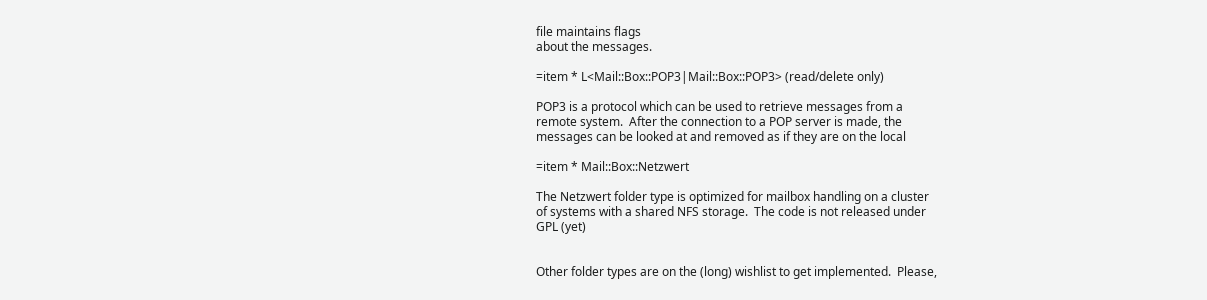file maintains flags
about the messages.

=item * L<Mail::Box::POP3|Mail::Box::POP3> (read/delete only)

POP3 is a protocol which can be used to retrieve messages from a
remote system.  After the connection to a POP server is made, the
messages can be looked at and removed as if they are on the local

=item * Mail::Box::Netzwert

The Netzwert folder type is optimized for mailbox handling on a cluster
of systems with a shared NFS storage.  The code is not released under
GPL (yet)


Other folder types are on the (long) wishlist to get implemented.  Please,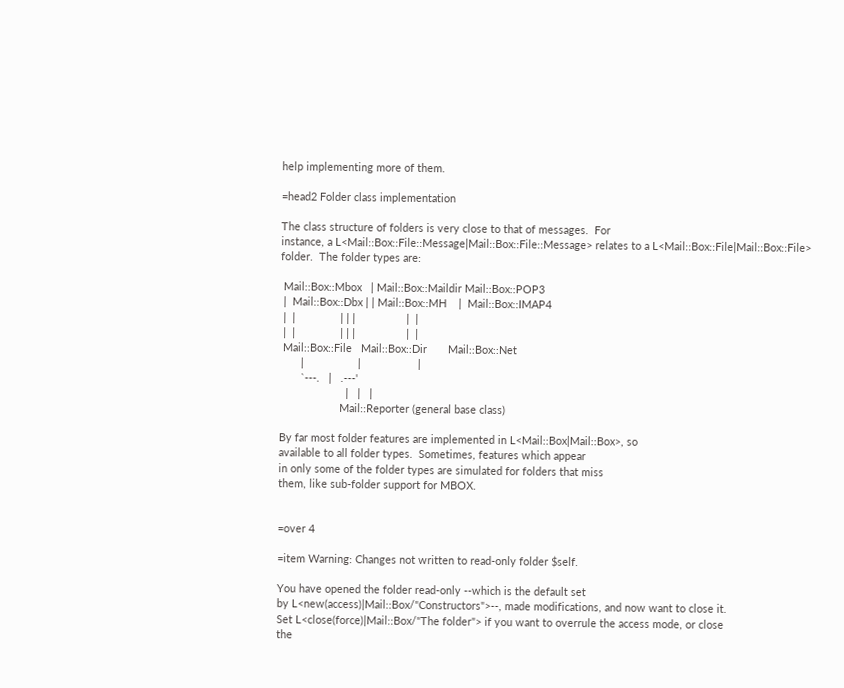help implementing more of them.

=head2 Folder class implementation

The class structure of folders is very close to that of messages.  For
instance, a L<Mail::Box::File::Message|Mail::Box::File::Message> relates to a L<Mail::Box::File|Mail::Box::File>
folder.  The folder types are:

 Mail::Box::Mbox   | Mail::Box::Maildir Mail::Box::POP3
 |  Mail::Box::Dbx | | Mail::Box::MH    |  Mail::Box::IMAP4
 |  |               | | |                 |  |
 |  |               | | |                 |  |
 Mail::Box::File   Mail::Box::Dir       Mail::Box::Net
       |                  |                   |
       `---.   |   .---'
                      |   |   |
                    Mail::Reporter (general base class)

By far most folder features are implemented in L<Mail::Box|Mail::Box>, so
available to all folder types.  Sometimes, features which appear
in only some of the folder types are simulated for folders that miss
them, like sub-folder support for MBOX.


=over 4

=item Warning: Changes not written to read-only folder $self.

You have opened the folder read-only --which is the default set
by L<new(access)|Mail::Box/"Constructors">--, made modifications, and now want to close it.
Set L<close(force)|Mail::Box/"The folder"> if you want to overrule the access mode, or close
the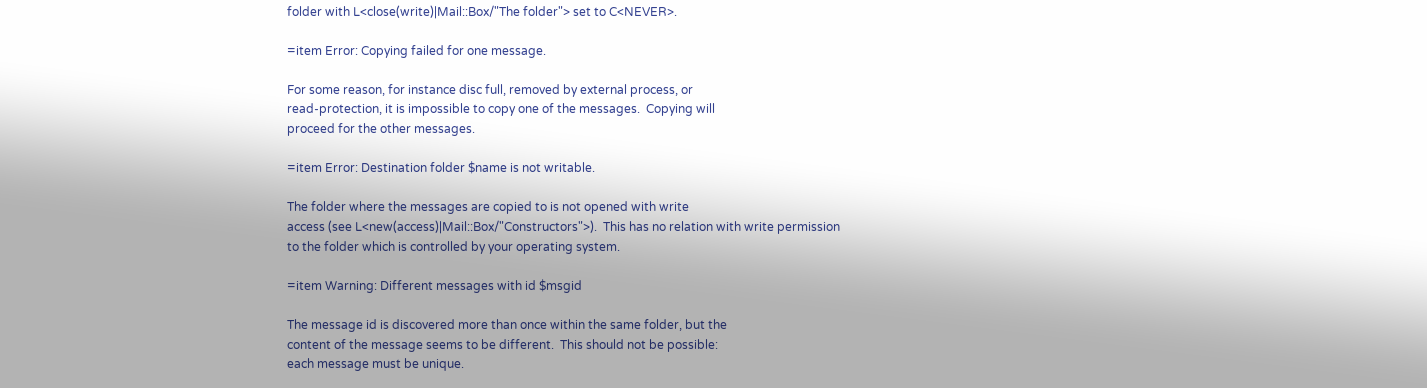folder with L<close(write)|Mail::Box/"The folder"> set to C<NEVER>.

=item Error: Copying failed for one message.

For some reason, for instance disc full, removed by external process, or
read-protection, it is impossible to copy one of the messages.  Copying will
proceed for the other messages.

=item Error: Destination folder $name is not writable.

The folder where the messages are copied to is not opened with write
access (see L<new(access)|Mail::Box/"Constructors">).  This has no relation with write permission
to the folder which is controlled by your operating system.

=item Warning: Different messages with id $msgid

The message id is discovered more than once within the same folder, but the
content of the message seems to be different.  This should not be possible:
each message must be unique.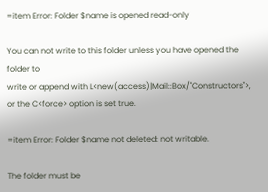=item Error: Folder $name is opened read-only

You can not write to this folder unless you have opened the folder to
write or append with L<new(access)|Mail::Box/"Constructors">, or the C<force> option is set true.

=item Error: Folder $name not deleted: not writable.

The folder must be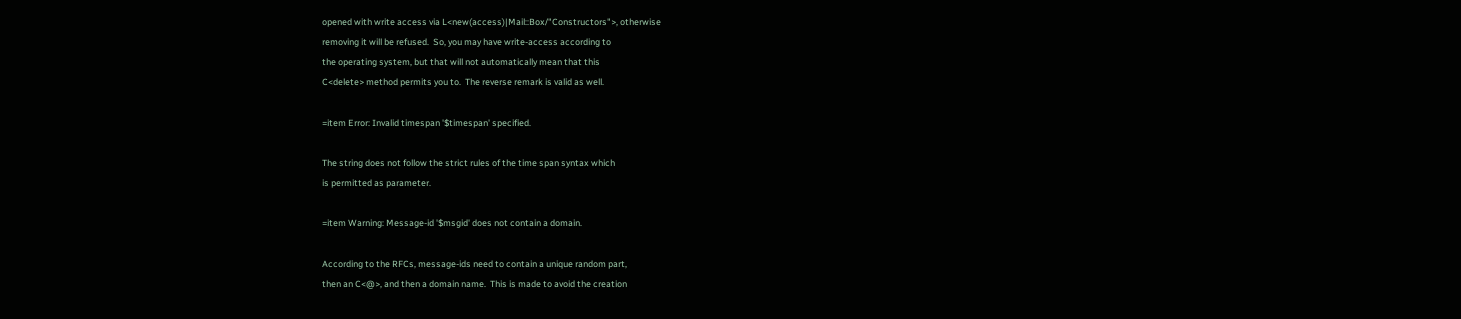opened with write access via L<new(access)|Mail::Box/"Constructors">, otherwise
removing it will be refused.  So, you may have write-access according to
the operating system, but that will not automatically mean that this
C<delete> method permits you to.  The reverse remark is valid as well.

=item Error: Invalid timespan '$timespan' specified.

The string does not follow the strict rules of the time span syntax which
is permitted as parameter.

=item Warning: Message-id '$msgid' does not contain a domain.

According to the RFCs, message-ids need to contain a unique random part,
then an C<@>, and then a domain name.  This is made to avoid the creation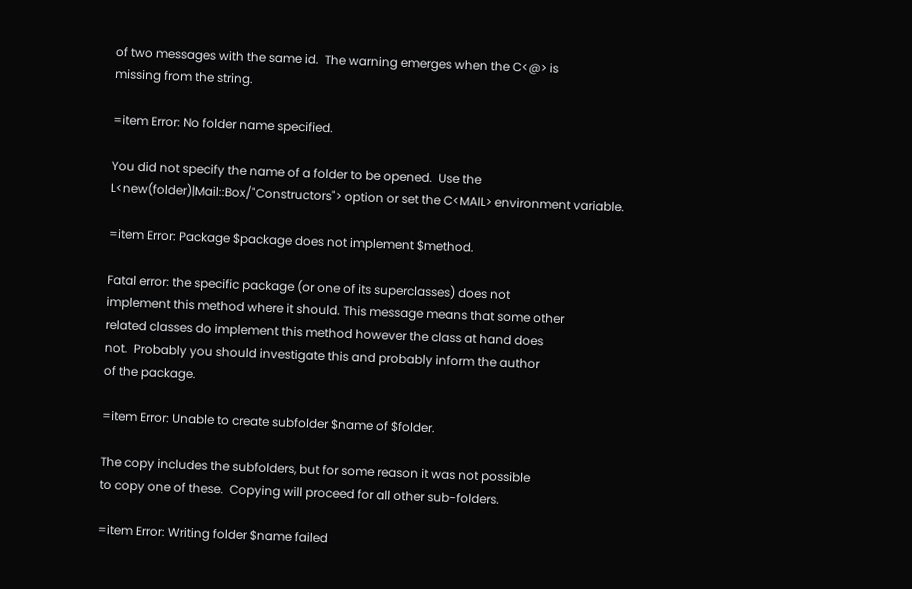of two messages with the same id.  The warning emerges when the C<@> is
missing from the string.

=item Error: No folder name specified.

You did not specify the name of a folder to be opened.  Use the
L<new(folder)|Mail::Box/"Constructors"> option or set the C<MAIL> environment variable.

=item Error: Package $package does not implement $method.

Fatal error: the specific package (or one of its superclasses) does not
implement this method where it should. This message means that some other
related classes do implement this method however the class at hand does
not.  Probably you should investigate this and probably inform the author
of the package.

=item Error: Unable to create subfolder $name of $folder.

The copy includes the subfolders, but for some reason it was not possible
to copy one of these.  Copying will proceed for all other sub-folders.

=item Error: Writing folder $name failed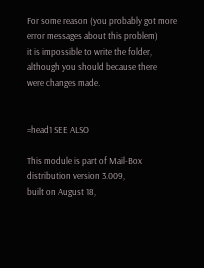For some reason (you probably got more error messages about this problem)
it is impossible to write the folder, although you should because there
were changes made.


=head1 SEE ALSO

This module is part of Mail-Box distribution version 3.009,
built on August 18,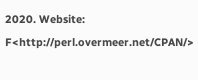2020. Website: F<http://perl.overmeer.net/CPAN/>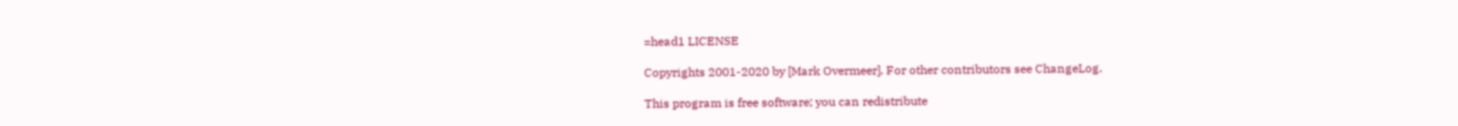=head1 LICENSE

Copyrights 2001-2020 by [Mark Overmeer]. For other contributors see ChangeLog.

This program is free software; you can redistribute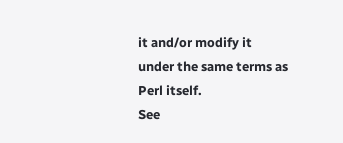it and/or modify it
under the same terms as Perl itself.
See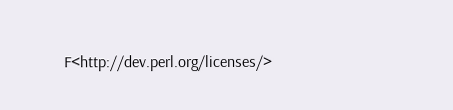F<http://dev.perl.org/licenses/>